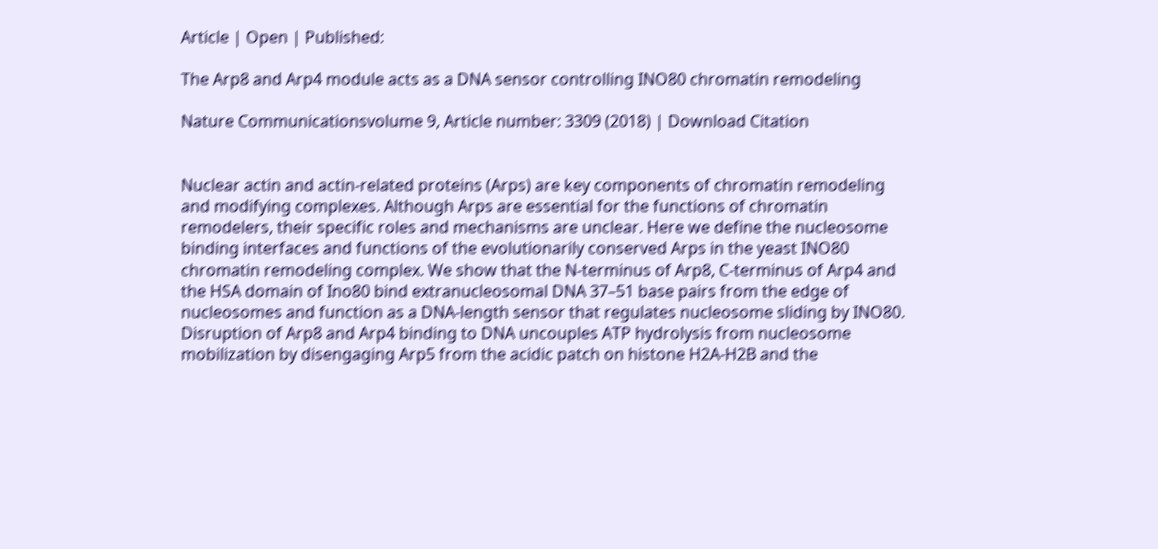Article | Open | Published:

The Arp8 and Arp4 module acts as a DNA sensor controlling INO80 chromatin remodeling

Nature Communicationsvolume 9, Article number: 3309 (2018) | Download Citation


Nuclear actin and actin-related proteins (Arps) are key components of chromatin remodeling and modifying complexes. Although Arps are essential for the functions of chromatin remodelers, their specific roles and mechanisms are unclear. Here we define the nucleosome binding interfaces and functions of the evolutionarily conserved Arps in the yeast INO80 chromatin remodeling complex. We show that the N-terminus of Arp8, C-terminus of Arp4 and the HSA domain of Ino80 bind extranucleosomal DNA 37–51 base pairs from the edge of nucleosomes and function as a DNA-length sensor that regulates nucleosome sliding by INO80. Disruption of Arp8 and Arp4 binding to DNA uncouples ATP hydrolysis from nucleosome mobilization by disengaging Arp5 from the acidic patch on histone H2A-H2B and the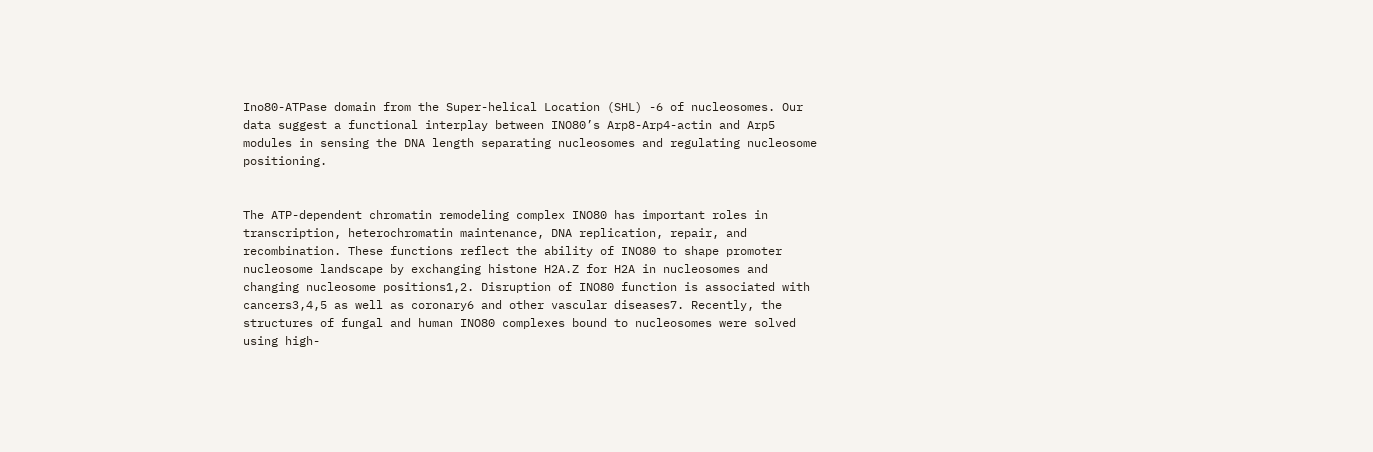Ino80-ATPase domain from the Super-helical Location (SHL) -6 of nucleosomes. Our data suggest a functional interplay between INO80’s Arp8-Arp4-actin and Arp5 modules in sensing the DNA length separating nucleosomes and regulating nucleosome positioning.


The ATP-dependent chromatin remodeling complex INO80 has important roles in transcription, heterochromatin maintenance, DNA replication, repair, and recombination. These functions reflect the ability of INO80 to shape promoter nucleosome landscape by exchanging histone H2A.Z for H2A in nucleosomes and changing nucleosome positions1,2. Disruption of INO80 function is associated with cancers3,4,5 as well as coronary6 and other vascular diseases7. Recently, the structures of fungal and human INO80 complexes bound to nucleosomes were solved using high-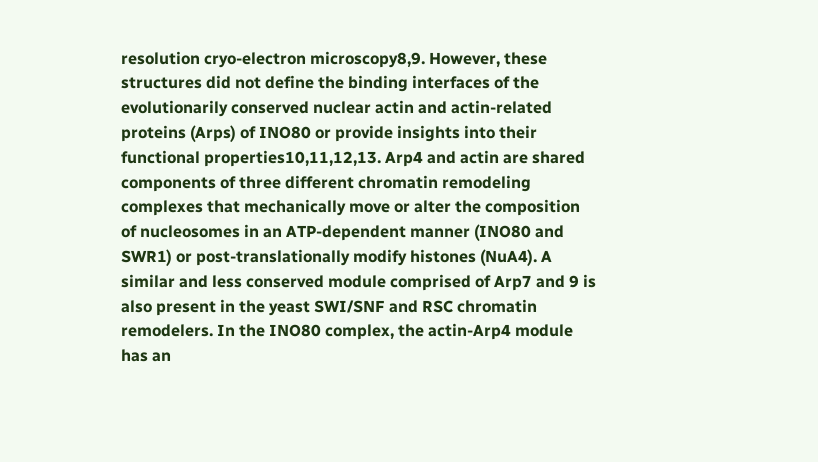resolution cryo-electron microscopy8,9. However, these structures did not define the binding interfaces of the evolutionarily conserved nuclear actin and actin-related proteins (Arps) of INO80 or provide insights into their functional properties10,11,12,13. Arp4 and actin are shared components of three different chromatin remodeling complexes that mechanically move or alter the composition of nucleosomes in an ATP-dependent manner (INO80 and SWR1) or post-translationally modify histones (NuA4). A similar and less conserved module comprised of Arp7 and 9 is also present in the yeast SWI/SNF and RSC chromatin remodelers. In the INO80 complex, the actin-Arp4 module has an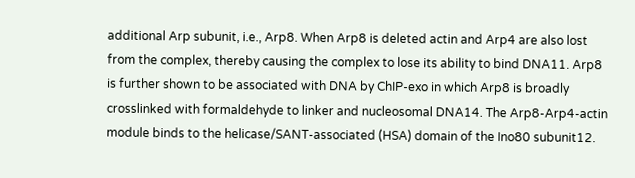additional Arp subunit, i.e., Arp8. When Arp8 is deleted actin and Arp4 are also lost from the complex, thereby causing the complex to lose its ability to bind DNA11. Arp8 is further shown to be associated with DNA by ChIP-exo in which Arp8 is broadly crosslinked with formaldehyde to linker and nucleosomal DNA14. The Arp8-Arp4-actin module binds to the helicase/SANT-associated (HSA) domain of the Ino80 subunit12.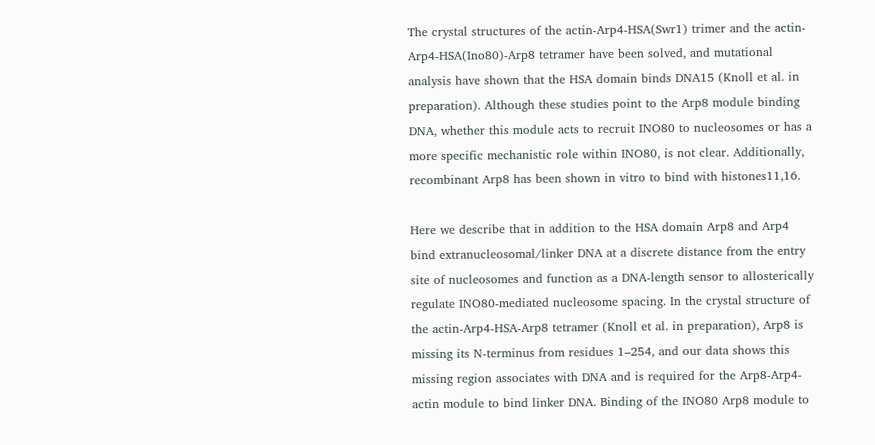The crystal structures of the actin-Arp4-HSA(Swr1) trimer and the actin-Arp4-HSA(Ino80)-Arp8 tetramer have been solved, and mutational analysis have shown that the HSA domain binds DNA15 (Knoll et al. in preparation). Although these studies point to the Arp8 module binding DNA, whether this module acts to recruit INO80 to nucleosomes or has a more specific mechanistic role within INO80, is not clear. Additionally, recombinant Arp8 has been shown in vitro to bind with histones11,16.

Here we describe that in addition to the HSA domain Arp8 and Arp4 bind extranucleosomal/linker DNA at a discrete distance from the entry site of nucleosomes and function as a DNA-length sensor to allosterically regulate INO80-mediated nucleosome spacing. In the crystal structure of the actin-Arp4-HSA-Arp8 tetramer (Knoll et al. in preparation), Arp8 is missing its N-terminus from residues 1–254, and our data shows this missing region associates with DNA and is required for the Arp8-Arp4-actin module to bind linker DNA. Binding of the INO80 Arp8 module to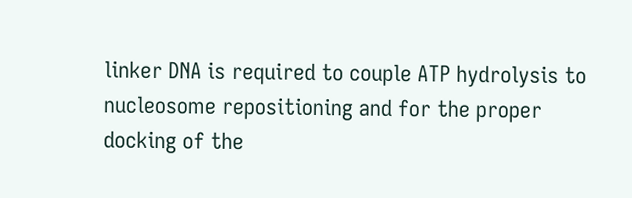linker DNA is required to couple ATP hydrolysis to nucleosome repositioning and for the proper docking of the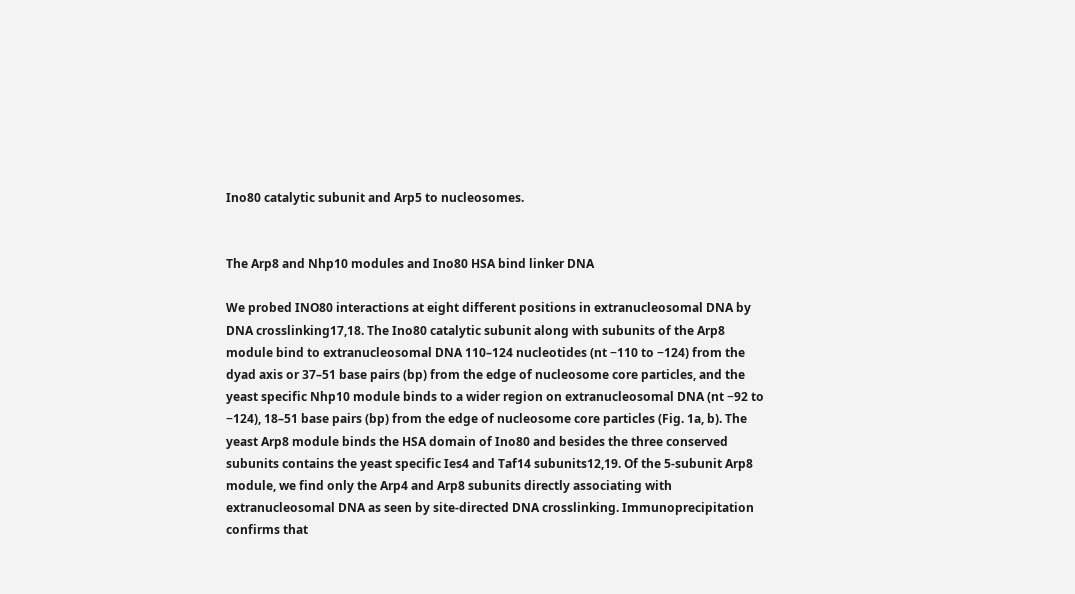Ino80 catalytic subunit and Arp5 to nucleosomes.


The Arp8 and Nhp10 modules and Ino80 HSA bind linker DNA

We probed INO80 interactions at eight different positions in extranucleosomal DNA by DNA crosslinking17,18. The Ino80 catalytic subunit along with subunits of the Arp8 module bind to extranucleosomal DNA 110–124 nucleotides (nt −110 to −124) from the dyad axis or 37–51 base pairs (bp) from the edge of nucleosome core particles, and the yeast specific Nhp10 module binds to a wider region on extranucleosomal DNA (nt −92 to −124), 18–51 base pairs (bp) from the edge of nucleosome core particles (Fig. 1a, b). The yeast Arp8 module binds the HSA domain of Ino80 and besides the three conserved subunits contains the yeast specific Ies4 and Taf14 subunits12,19. Of the 5-subunit Arp8 module, we find only the Arp4 and Arp8 subunits directly associating with extranucleosomal DNA as seen by site-directed DNA crosslinking. Immunoprecipitation confirms that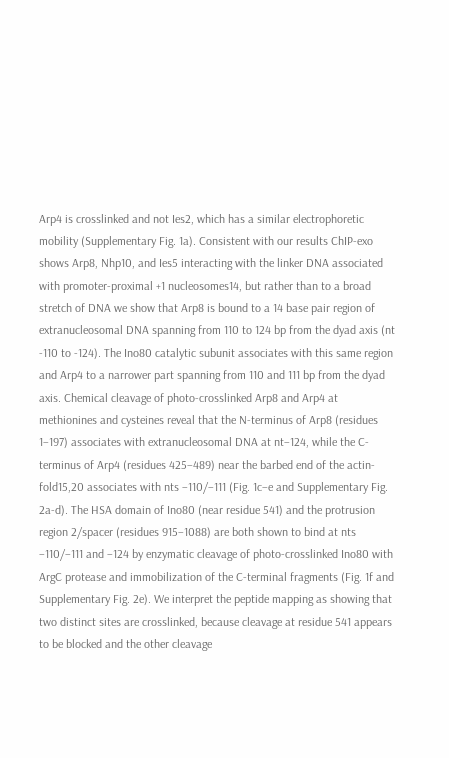Arp4 is crosslinked and not Ies2, which has a similar electrophoretic mobility (Supplementary Fig. 1a). Consistent with our results ChIP-exo shows Arp8, Nhp10, and Ies5 interacting with the linker DNA associated with promoter-proximal +1 nucleosomes14, but rather than to a broad stretch of DNA we show that Arp8 is bound to a 14 base pair region of extranucleosomal DNA spanning from 110 to 124 bp from the dyad axis (nt -110 to -124). The Ino80 catalytic subunit associates with this same region and Arp4 to a narrower part spanning from 110 and 111 bp from the dyad axis. Chemical cleavage of photo-crosslinked Arp8 and Arp4 at methionines and cysteines reveal that the N-terminus of Arp8 (residues 1–197) associates with extranucleosomal DNA at nt−124, while the C-terminus of Arp4 (residues 425–489) near the barbed end of the actin-fold15,20 associates with nts −110/−111 (Fig. 1c–e and Supplementary Fig. 2a-d). The HSA domain of Ino80 (near residue 541) and the protrusion region 2/spacer (residues 915–1088) are both shown to bind at nts −110/−111 and −124 by enzymatic cleavage of photo-crosslinked Ino80 with ArgC protease and immobilization of the C-terminal fragments (Fig. 1f and Supplementary Fig. 2e). We interpret the peptide mapping as showing that two distinct sites are crosslinked, because cleavage at residue 541 appears to be blocked and the other cleavage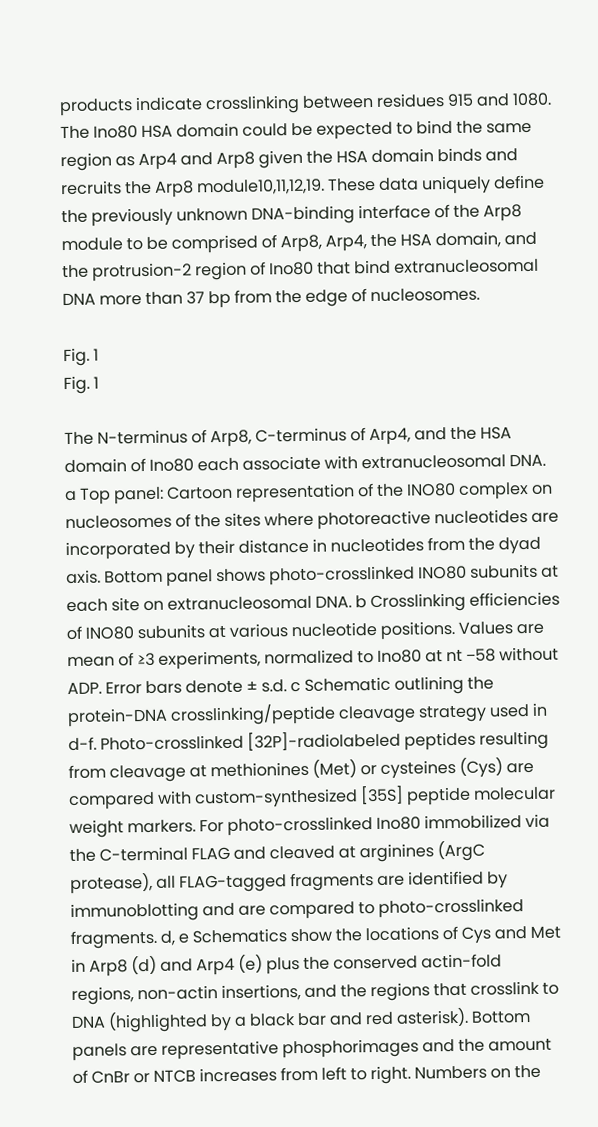products indicate crosslinking between residues 915 and 1080. The Ino80 HSA domain could be expected to bind the same region as Arp4 and Arp8 given the HSA domain binds and recruits the Arp8 module10,11,12,19. These data uniquely define the previously unknown DNA-binding interface of the Arp8 module to be comprised of Arp8, Arp4, the HSA domain, and the protrusion-2 region of Ino80 that bind extranucleosomal DNA more than 37 bp from the edge of nucleosomes.

Fig. 1
Fig. 1

The N-terminus of Arp8, C-terminus of Arp4, and the HSA domain of Ino80 each associate with extranucleosomal DNA. a Top panel: Cartoon representation of the INO80 complex on nucleosomes of the sites where photoreactive nucleotides are incorporated by their distance in nucleotides from the dyad axis. Bottom panel shows photo-crosslinked INO80 subunits at each site on extranucleosomal DNA. b Crosslinking efficiencies of INO80 subunits at various nucleotide positions. Values are mean of ≥3 experiments, normalized to Ino80 at nt −58 without ADP. Error bars denote ± s.d. c Schematic outlining the protein-DNA crosslinking/peptide cleavage strategy used in d-f. Photo-crosslinked [32P]-radiolabeled peptides resulting from cleavage at methionines (Met) or cysteines (Cys) are compared with custom-synthesized [35S] peptide molecular weight markers. For photo-crosslinked Ino80 immobilized via the C-terminal FLAG and cleaved at arginines (ArgC protease), all FLAG-tagged fragments are identified by immunoblotting and are compared to photo-crosslinked fragments. d, e Schematics show the locations of Cys and Met in Arp8 (d) and Arp4 (e) plus the conserved actin-fold regions, non-actin insertions, and the regions that crosslink to DNA (highlighted by a black bar and red asterisk). Bottom panels are representative phosphorimages and the amount of CnBr or NTCB increases from left to right. Numbers on the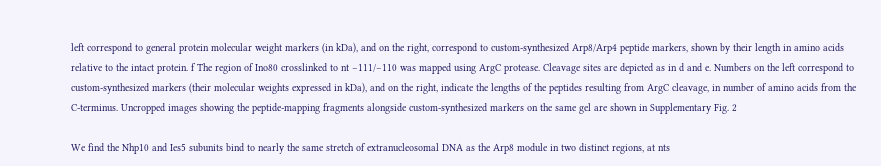left correspond to general protein molecular weight markers (in kDa), and on the right, correspond to custom-synthesized Arp8/Arp4 peptide markers, shown by their length in amino acids relative to the intact protein. f The region of Ino80 crosslinked to nt −111/−110 was mapped using ArgC protease. Cleavage sites are depicted as in d and e. Numbers on the left correspond to custom-synthesized markers (their molecular weights expressed in kDa), and on the right, indicate the lengths of the peptides resulting from ArgC cleavage, in number of amino acids from the C-terminus. Uncropped images showing the peptide-mapping fragments alongside custom-synthesized markers on the same gel are shown in Supplementary Fig. 2

We find the Nhp10 and Ies5 subunits bind to nearly the same stretch of extranucleosomal DNA as the Arp8 module in two distinct regions, at nts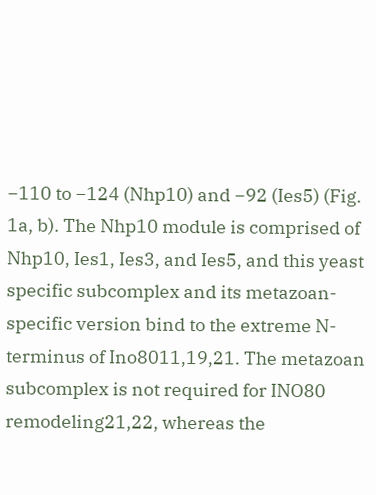−110 to −124 (Nhp10) and −92 (Ies5) (Fig. 1a, b). The Nhp10 module is comprised of Nhp10, Ies1, Ies3, and Ies5, and this yeast specific subcomplex and its metazoan-specific version bind to the extreme N-terminus of Ino8011,19,21. The metazoan subcomplex is not required for INO80 remodeling21,22, whereas the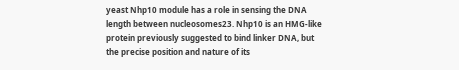yeast Nhp10 module has a role in sensing the DNA length between nucleosomes23. Nhp10 is an HMG-like protein previously suggested to bind linker DNA, but the precise position and nature of its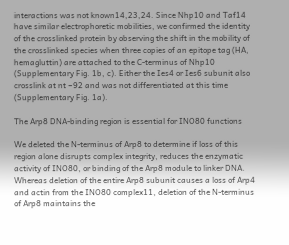interactions was not known14,23,24. Since Nhp10 and Taf14 have similar electrophoretic mobilities, we confirmed the identity of the crosslinked protein by observing the shift in the mobility of the crosslinked species when three copies of an epitope tag (HA, hemagluttin) are attached to the C-terminus of Nhp10 (Supplementary Fig. 1b, c). Either the Ies4 or Ies6 subunit also crosslink at nt −92 and was not differentiated at this time (Supplementary Fig. 1a).

The Arp8 DNA-binding region is essential for INO80 functions

We deleted the N-terminus of Arp8 to determine if loss of this region alone disrupts complex integrity, reduces the enzymatic activity of INO80, or binding of the Arp8 module to linker DNA. Whereas deletion of the entire Arp8 subunit causes a loss of Arp4 and actin from the INO80 complex11, deletion of the N-terminus of Arp8 maintains the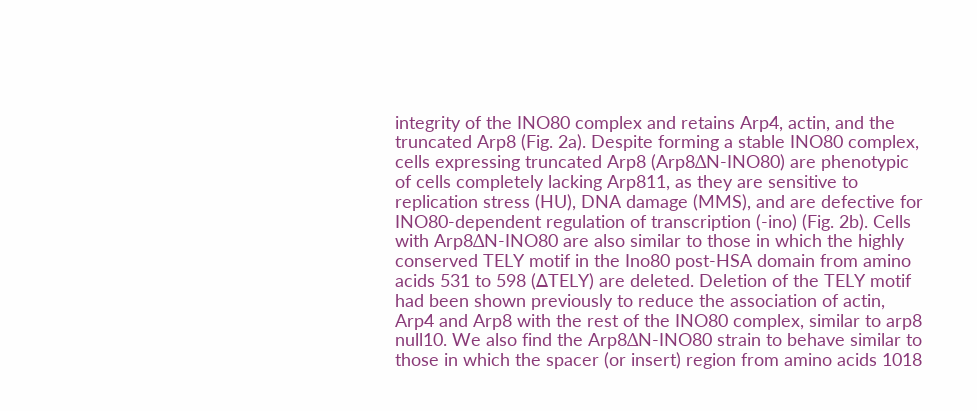integrity of the INO80 complex and retains Arp4, actin, and the truncated Arp8 (Fig. 2a). Despite forming a stable INO80 complex, cells expressing truncated Arp8 (Arp8ΔN-INO80) are phenotypic of cells completely lacking Arp811, as they are sensitive to replication stress (HU), DNA damage (MMS), and are defective for INO80-dependent regulation of transcription (-ino) (Fig. 2b). Cells with Arp8ΔN-INO80 are also similar to those in which the highly conserved TELY motif in the Ino80 post-HSA domain from amino acids 531 to 598 (∆TELY) are deleted. Deletion of the TELY motif had been shown previously to reduce the association of actin, Arp4 and Arp8 with the rest of the INO80 complex, similar to arp8 null10. We also find the Arp8ΔN-INO80 strain to behave similar to those in which the spacer (or insert) region from amino acids 1018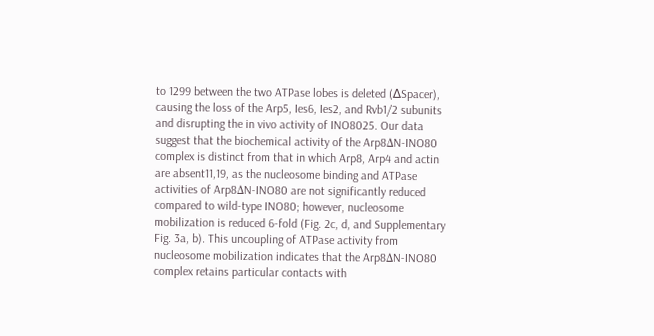to 1299 between the two ATPase lobes is deleted (∆Spacer), causing the loss of the Arp5, Ies6, Ies2, and Rvb1/2 subunits and disrupting the in vivo activity of INO8025. Our data suggest that the biochemical activity of the Arp8ΔN-INO80 complex is distinct from that in which Arp8, Arp4 and actin are absent11,19, as the nucleosome binding and ATPase activities of Arp8ΔN-INO80 are not significantly reduced compared to wild-type INO80; however, nucleosome mobilization is reduced 6-fold (Fig. 2c, d, and Supplementary Fig. 3a, b). This uncoupling of ATPase activity from nucleosome mobilization indicates that the Arp8ΔN-INO80 complex retains particular contacts with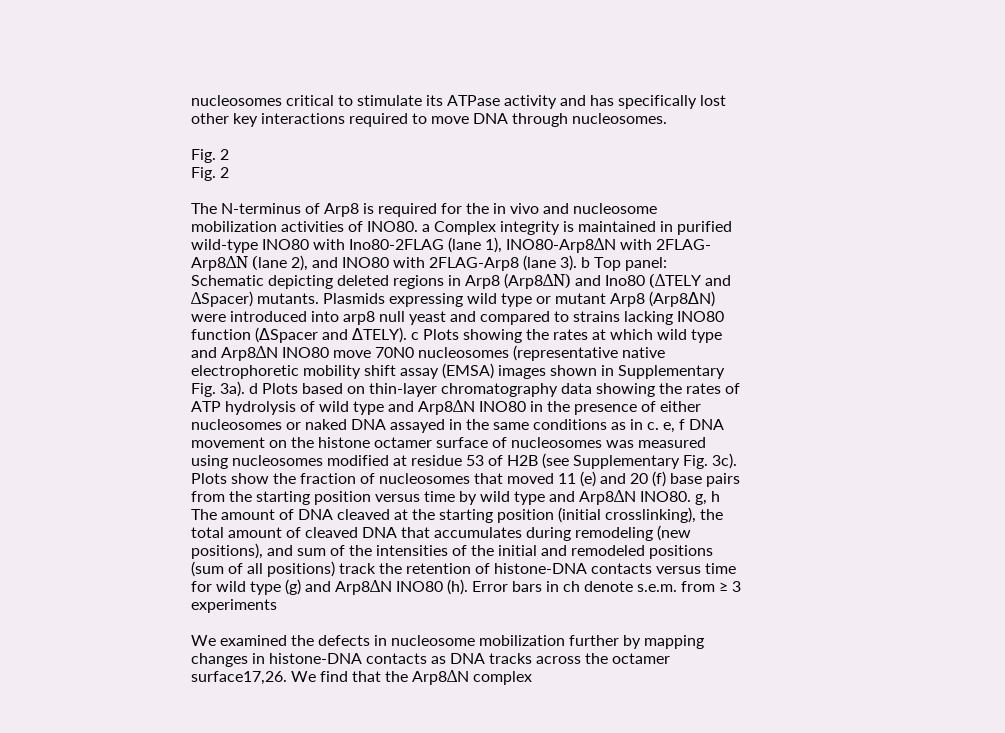nucleosomes critical to stimulate its ATPase activity and has specifically lost other key interactions required to move DNA through nucleosomes.

Fig. 2
Fig. 2

The N-terminus of Arp8 is required for the in vivo and nucleosome mobilization activities of INO80. a Complex integrity is maintained in purified wild-type INO80 with Ino80-2FLAG (lane 1), INO80-Arp8ΔN with 2FLAG-Arp8ΔN (lane 2), and INO80 with 2FLAG-Arp8 (lane 3). b Top panel: Schematic depicting deleted regions in Arp8 (Arp8ΔN) and Ino80 (ΔTELY and ΔSpacer) mutants. Plasmids expressing wild type or mutant Arp8 (Arp8∆N) were introduced into arp8 null yeast and compared to strains lacking INO80 function (∆Spacer and ∆TELY). c Plots showing the rates at which wild type and Arp8ΔN INO80 move 70N0 nucleosomes (representative native electrophoretic mobility shift assay (EMSA) images shown in Supplementary Fig. 3a). d Plots based on thin-layer chromatography data showing the rates of ATP hydrolysis of wild type and Arp8ΔN INO80 in the presence of either nucleosomes or naked DNA assayed in the same conditions as in c. e, f DNA movement on the histone octamer surface of nucleosomes was measured using nucleosomes modified at residue 53 of H2B (see Supplementary Fig. 3c). Plots show the fraction of nucleosomes that moved 11 (e) and 20 (f) base pairs from the starting position versus time by wild type and Arp8ΔN INO80. g, h The amount of DNA cleaved at the starting position (initial crosslinking), the total amount of cleaved DNA that accumulates during remodeling (new positions), and sum of the intensities of the initial and remodeled positions (sum of all positions) track the retention of histone-DNA contacts versus time for wild type (g) and Arp8ΔN INO80 (h). Error bars in ch denote s.e.m. from ≥ 3 experiments

We examined the defects in nucleosome mobilization further by mapping changes in histone-DNA contacts as DNA tracks across the octamer surface17,26. We find that the Arp8ΔN complex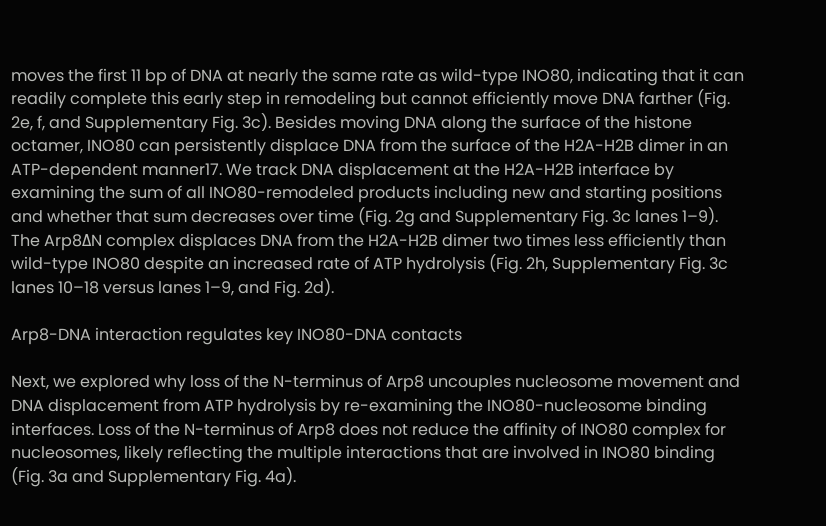moves the first 11 bp of DNA at nearly the same rate as wild-type INO80, indicating that it can readily complete this early step in remodeling but cannot efficiently move DNA farther (Fig. 2e, f, and Supplementary Fig. 3c). Besides moving DNA along the surface of the histone octamer, INO80 can persistently displace DNA from the surface of the H2A-H2B dimer in an ATP-dependent manner17. We track DNA displacement at the H2A-H2B interface by examining the sum of all INO80-remodeled products including new and starting positions and whether that sum decreases over time (Fig. 2g and Supplementary Fig. 3c lanes 1–9). The Arp8ΔN complex displaces DNA from the H2A-H2B dimer two times less efficiently than wild-type INO80 despite an increased rate of ATP hydrolysis (Fig. 2h, Supplementary Fig. 3c lanes 10–18 versus lanes 1–9, and Fig. 2d).

Arp8-DNA interaction regulates key INO80-DNA contacts

Next, we explored why loss of the N-terminus of Arp8 uncouples nucleosome movement and DNA displacement from ATP hydrolysis by re-examining the INO80-nucleosome binding interfaces. Loss of the N-terminus of Arp8 does not reduce the affinity of INO80 complex for nucleosomes, likely reflecting the multiple interactions that are involved in INO80 binding (Fig. 3a and Supplementary Fig. 4a).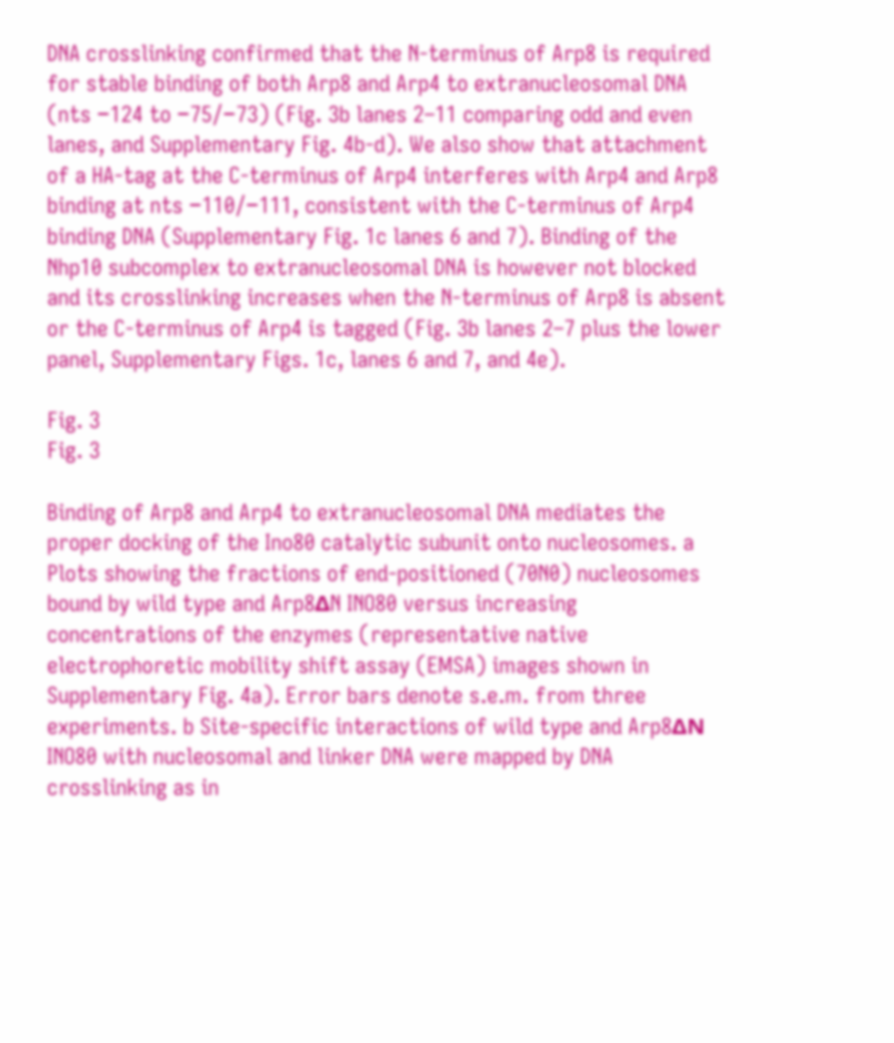DNA crosslinking confirmed that the N-terminus of Arp8 is required for stable binding of both Arp8 and Arp4 to extranucleosomal DNA (nts −124 to −75/−73) (Fig. 3b lanes 2–11 comparing odd and even lanes, and Supplementary Fig. 4b-d). We also show that attachment of a HA-tag at the C-terminus of Arp4 interferes with Arp4 and Arp8 binding at nts −110/−111, consistent with the C-terminus of Arp4 binding DNA (Supplementary Fig. 1c lanes 6 and 7). Binding of the Nhp10 subcomplex to extranucleosomal DNA is however not blocked and its crosslinking increases when the N-terminus of Arp8 is absent or the C-terminus of Arp4 is tagged (Fig. 3b lanes 2–7 plus the lower panel, Supplementary Figs. 1c, lanes 6 and 7, and 4e).

Fig. 3
Fig. 3

Binding of Arp8 and Arp4 to extranucleosomal DNA mediates the proper docking of the Ino80 catalytic subunit onto nucleosomes. a Plots showing the fractions of end-positioned (70N0) nucleosomes bound by wild type and Arp8ΔN INO80 versus increasing concentrations of the enzymes (representative native electrophoretic mobility shift assay (EMSA) images shown in Supplementary Fig. 4a). Error bars denote s.e.m. from three experiments. b Site-specific interactions of wild type and Arp8ΔN INO80 with nucleosomal and linker DNA were mapped by DNA crosslinking as in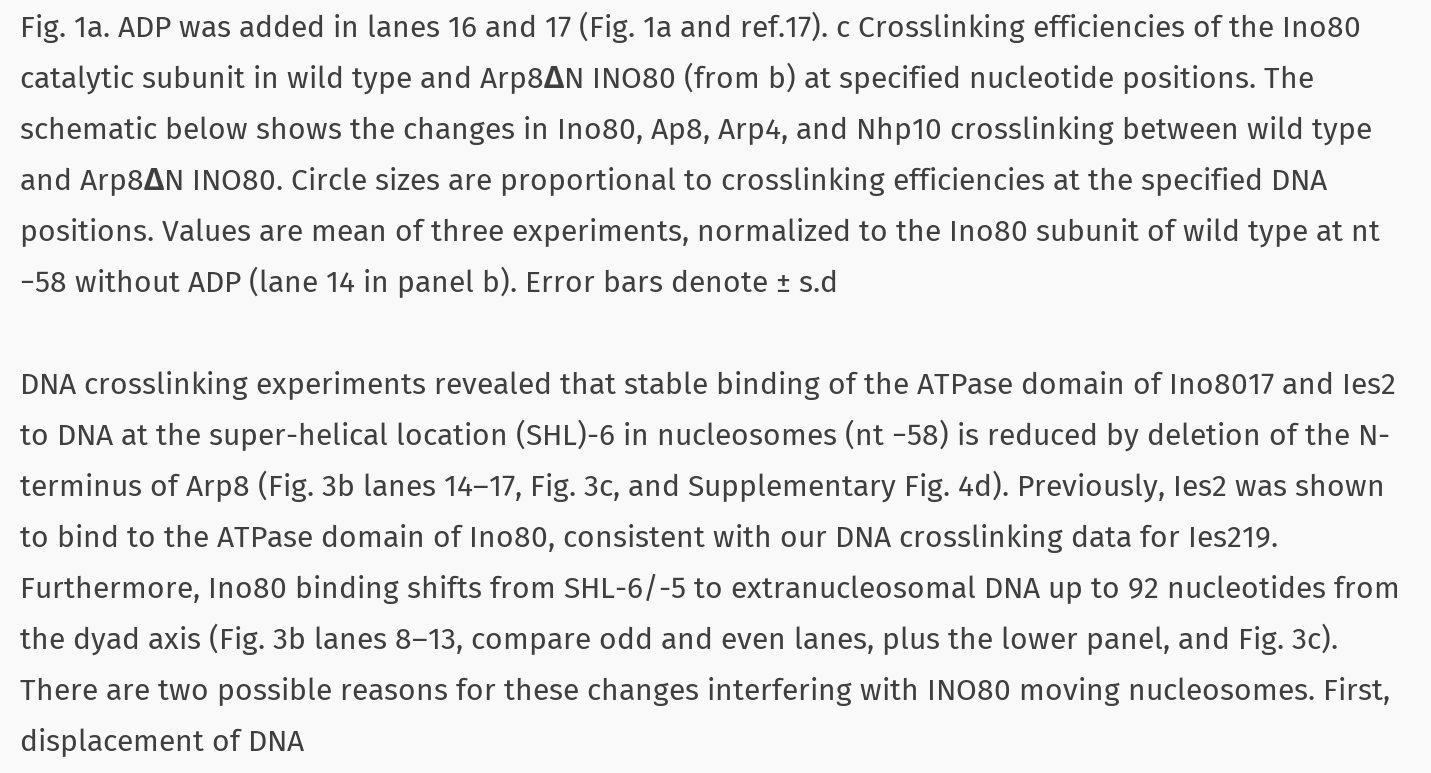Fig. 1a. ADP was added in lanes 16 and 17 (Fig. 1a and ref.17). c Crosslinking efficiencies of the Ino80 catalytic subunit in wild type and Arp8ΔN INO80 (from b) at specified nucleotide positions. The schematic below shows the changes in Ino80, Ap8, Arp4, and Nhp10 crosslinking between wild type and Arp8ΔN INO80. Circle sizes are proportional to crosslinking efficiencies at the specified DNA positions. Values are mean of three experiments, normalized to the Ino80 subunit of wild type at nt −58 without ADP (lane 14 in panel b). Error bars denote ± s.d

DNA crosslinking experiments revealed that stable binding of the ATPase domain of Ino8017 and Ies2 to DNA at the super-helical location (SHL)-6 in nucleosomes (nt −58) is reduced by deletion of the N-terminus of Arp8 (Fig. 3b lanes 14–17, Fig. 3c, and Supplementary Fig. 4d). Previously, Ies2 was shown to bind to the ATPase domain of Ino80, consistent with our DNA crosslinking data for Ies219. Furthermore, Ino80 binding shifts from SHL-6/-5 to extranucleosomal DNA up to 92 nucleotides from the dyad axis (Fig. 3b lanes 8–13, compare odd and even lanes, plus the lower panel, and Fig. 3c). There are two possible reasons for these changes interfering with INO80 moving nucleosomes. First, displacement of DNA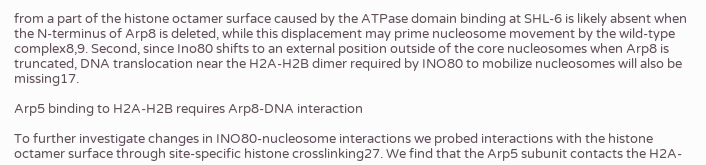from a part of the histone octamer surface caused by the ATPase domain binding at SHL-6 is likely absent when the N-terminus of Arp8 is deleted, while this displacement may prime nucleosome movement by the wild-type complex8,9. Second, since Ino80 shifts to an external position outside of the core nucleosomes when Arp8 is truncated, DNA translocation near the H2A-H2B dimer required by INO80 to mobilize nucleosomes will also be missing17.

Arp5 binding to H2A-H2B requires Arp8-DNA interaction

To further investigate changes in INO80-nucleosome interactions we probed interactions with the histone octamer surface through site-specific histone crosslinking27. We find that the Arp5 subunit contacts the H2A-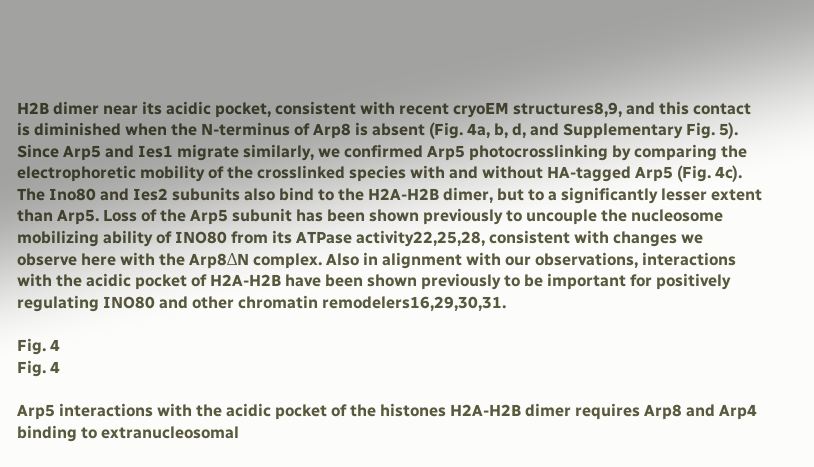H2B dimer near its acidic pocket, consistent with recent cryoEM structures8,9, and this contact is diminished when the N-terminus of Arp8 is absent (Fig. 4a, b, d, and Supplementary Fig. 5). Since Arp5 and Ies1 migrate similarly, we confirmed Arp5 photocrosslinking by comparing the electrophoretic mobility of the crosslinked species with and without HA-tagged Arp5 (Fig. 4c). The Ino80 and Ies2 subunits also bind to the H2A-H2B dimer, but to a significantly lesser extent than Arp5. Loss of the Arp5 subunit has been shown previously to uncouple the nucleosome mobilizing ability of INO80 from its ATPase activity22,25,28, consistent with changes we observe here with the Arp8ΔN complex. Also in alignment with our observations, interactions with the acidic pocket of H2A-H2B have been shown previously to be important for positively regulating INO80 and other chromatin remodelers16,29,30,31.

Fig. 4
Fig. 4

Arp5 interactions with the acidic pocket of the histones H2A-H2B dimer requires Arp8 and Arp4 binding to extranucleosomal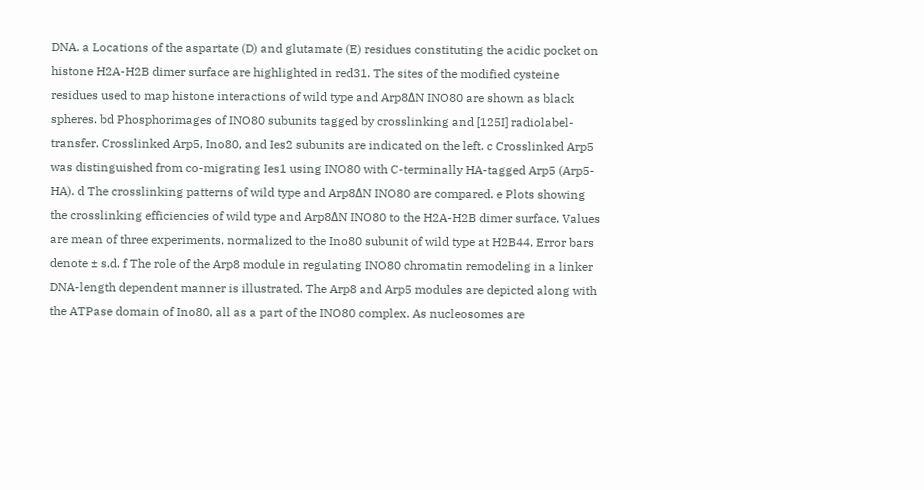DNA. a Locations of the aspartate (D) and glutamate (E) residues constituting the acidic pocket on histone H2A-H2B dimer surface are highlighted in red31. The sites of the modified cysteine residues used to map histone interactions of wild type and Arp8ΔN INO80 are shown as black spheres. bd Phosphorimages of INO80 subunits tagged by crosslinking and [125I] radiolabel-transfer. Crosslinked Arp5, Ino80, and Ies2 subunits are indicated on the left. c Crosslinked Arp5 was distinguished from co-migrating Ies1 using INO80 with C-terminally HA-tagged Arp5 (Arp5-HA). d The crosslinking patterns of wild type and Arp8ΔN INO80 are compared. e Plots showing the crosslinking efficiencies of wild type and Arp8ΔN INO80 to the H2A-H2B dimer surface. Values are mean of three experiments, normalized to the Ino80 subunit of wild type at H2B44. Error bars denote ± s.d. f The role of the Arp8 module in regulating INO80 chromatin remodeling in a linker DNA-length dependent manner is illustrated. The Arp8 and Arp5 modules are depicted along with the ATPase domain of Ino80, all as a part of the INO80 complex. As nucleosomes are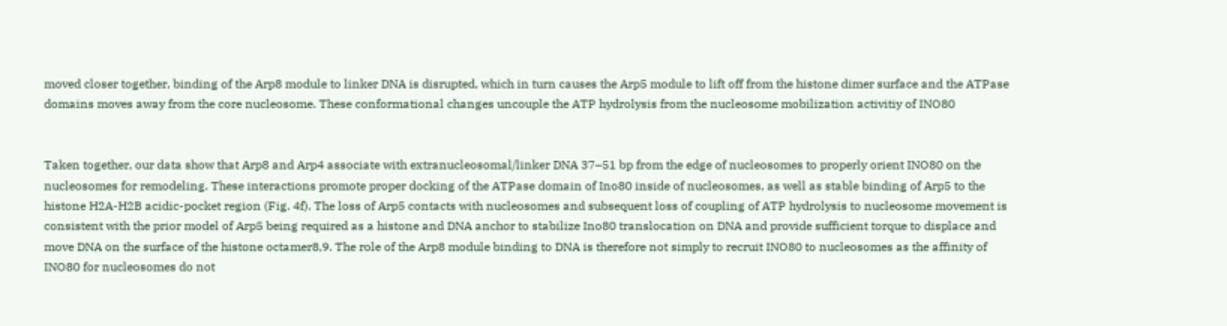moved closer together, binding of the Arp8 module to linker DNA is disrupted, which in turn causes the Arp5 module to lift off from the histone dimer surface and the ATPase domains moves away from the core nucleosome. These conformational changes uncouple the ATP hydrolysis from the nucleosome mobilization activitiy of INO80


Taken together, our data show that Arp8 and Arp4 associate with extranucleosomal/linker DNA 37–51 bp from the edge of nucleosomes to properly orient INO80 on the nucleosomes for remodeling. These interactions promote proper docking of the ATPase domain of Ino80 inside of nucleosomes, as well as stable binding of Arp5 to the histone H2A-H2B acidic-pocket region (Fig. 4f). The loss of Arp5 contacts with nucleosomes and subsequent loss of coupling of ATP hydrolysis to nucleosome movement is consistent with the prior model of Arp5 being required as a histone and DNA anchor to stabilize Ino80 translocation on DNA and provide sufficient torque to displace and move DNA on the surface of the histone octamer8,9. The role of the Arp8 module binding to DNA is therefore not simply to recruit INO80 to nucleosomes as the affinity of INO80 for nucleosomes do not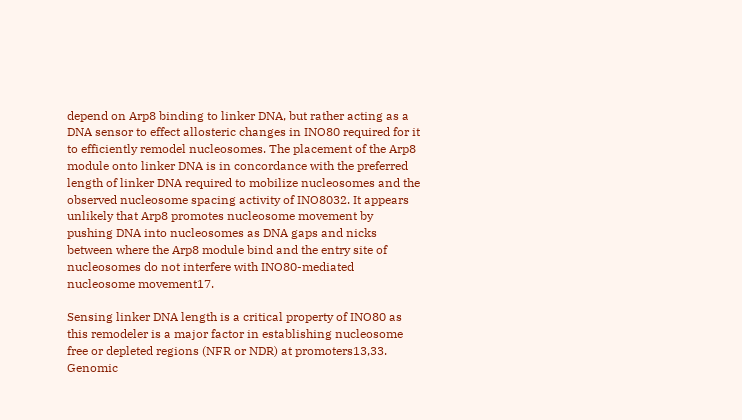depend on Arp8 binding to linker DNA, but rather acting as a DNA sensor to effect allosteric changes in INO80 required for it to efficiently remodel nucleosomes. The placement of the Arp8 module onto linker DNA is in concordance with the preferred length of linker DNA required to mobilize nucleosomes and the observed nucleosome spacing activity of INO8032. It appears unlikely that Arp8 promotes nucleosome movement by pushing DNA into nucleosomes as DNA gaps and nicks between where the Arp8 module bind and the entry site of nucleosomes do not interfere with INO80-mediated nucleosome movement17.

Sensing linker DNA length is a critical property of INO80 as this remodeler is a major factor in establishing nucleosome free or depleted regions (NFR or NDR) at promoters13,33. Genomic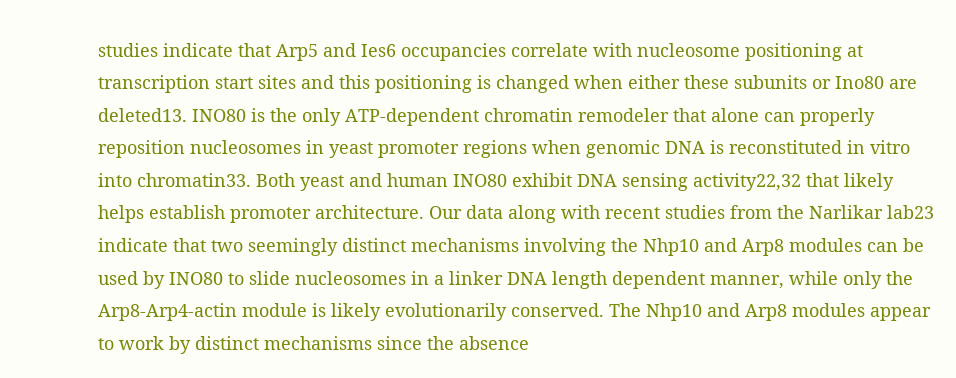studies indicate that Arp5 and Ies6 occupancies correlate with nucleosome positioning at transcription start sites and this positioning is changed when either these subunits or Ino80 are deleted13. INO80 is the only ATP-dependent chromatin remodeler that alone can properly reposition nucleosomes in yeast promoter regions when genomic DNA is reconstituted in vitro into chromatin33. Both yeast and human INO80 exhibit DNA sensing activity22,32 that likely helps establish promoter architecture. Our data along with recent studies from the Narlikar lab23 indicate that two seemingly distinct mechanisms involving the Nhp10 and Arp8 modules can be used by INO80 to slide nucleosomes in a linker DNA length dependent manner, while only the Arp8-Arp4-actin module is likely evolutionarily conserved. The Nhp10 and Arp8 modules appear to work by distinct mechanisms since the absence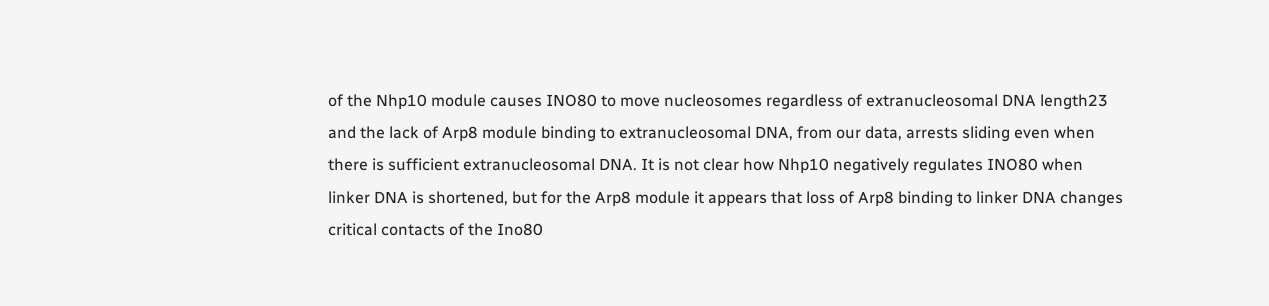of the Nhp10 module causes INO80 to move nucleosomes regardless of extranucleosomal DNA length23 and the lack of Arp8 module binding to extranucleosomal DNA, from our data, arrests sliding even when there is sufficient extranucleosomal DNA. It is not clear how Nhp10 negatively regulates INO80 when linker DNA is shortened, but for the Arp8 module it appears that loss of Arp8 binding to linker DNA changes critical contacts of the Ino80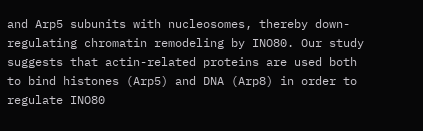and Arp5 subunits with nucleosomes, thereby down-regulating chromatin remodeling by INO80. Our study suggests that actin-related proteins are used both to bind histones (Arp5) and DNA (Arp8) in order to regulate INO80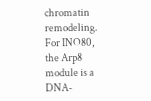chromatin remodeling. For INO80, the Arp8 module is a DNA-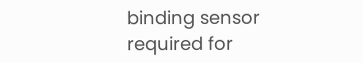binding sensor required for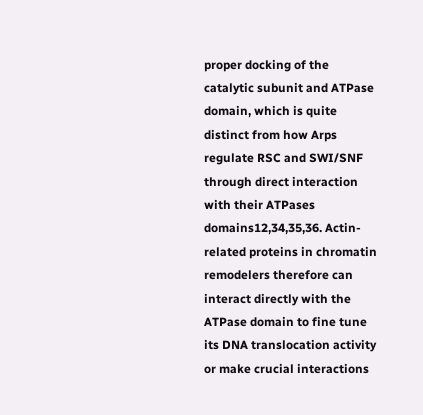proper docking of the catalytic subunit and ATPase domain, which is quite distinct from how Arps regulate RSC and SWI/SNF through direct interaction with their ATPases domains12,34,35,36. Actin-related proteins in chromatin remodelers therefore can interact directly with the ATPase domain to fine tune its DNA translocation activity or make crucial interactions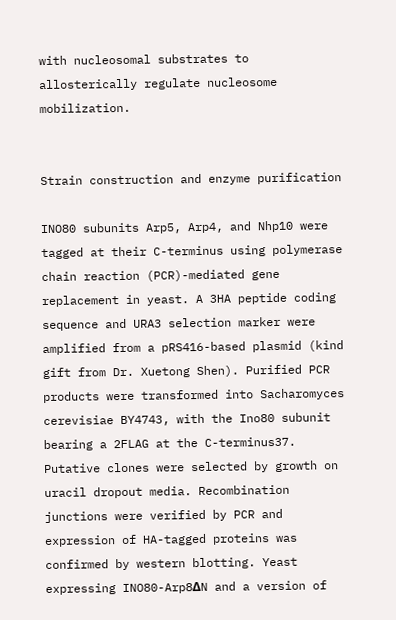with nucleosomal substrates to allosterically regulate nucleosome mobilization.


Strain construction and enzyme purification

INO80 subunits Arp5, Arp4, and Nhp10 were tagged at their C-terminus using polymerase chain reaction (PCR)-mediated gene replacement in yeast. A 3HA peptide coding sequence and URA3 selection marker were amplified from a pRS416-based plasmid (kind gift from Dr. Xuetong Shen). Purified PCR products were transformed into Sacharomyces cerevisiae BY4743, with the Ino80 subunit bearing a 2FLAG at the C-terminus37. Putative clones were selected by growth on uracil dropout media. Recombination junctions were verified by PCR and expression of HA-tagged proteins was confirmed by western blotting. Yeast expressing INO80-Arp8ΔN and a version of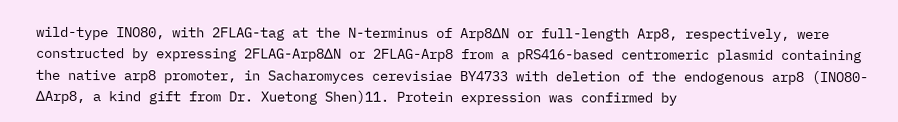wild-type INO80, with 2FLAG-tag at the N-terminus of Arp8ΔN or full-length Arp8, respectively, were constructed by expressing 2FLAG-Arp8ΔN or 2FLAG-Arp8 from a pRS416-based centromeric plasmid containing the native arp8 promoter, in Sacharomyces cerevisiae BY4733 with deletion of the endogenous arp8 (INO80-ΔArp8, a kind gift from Dr. Xuetong Shen)11. Protein expression was confirmed by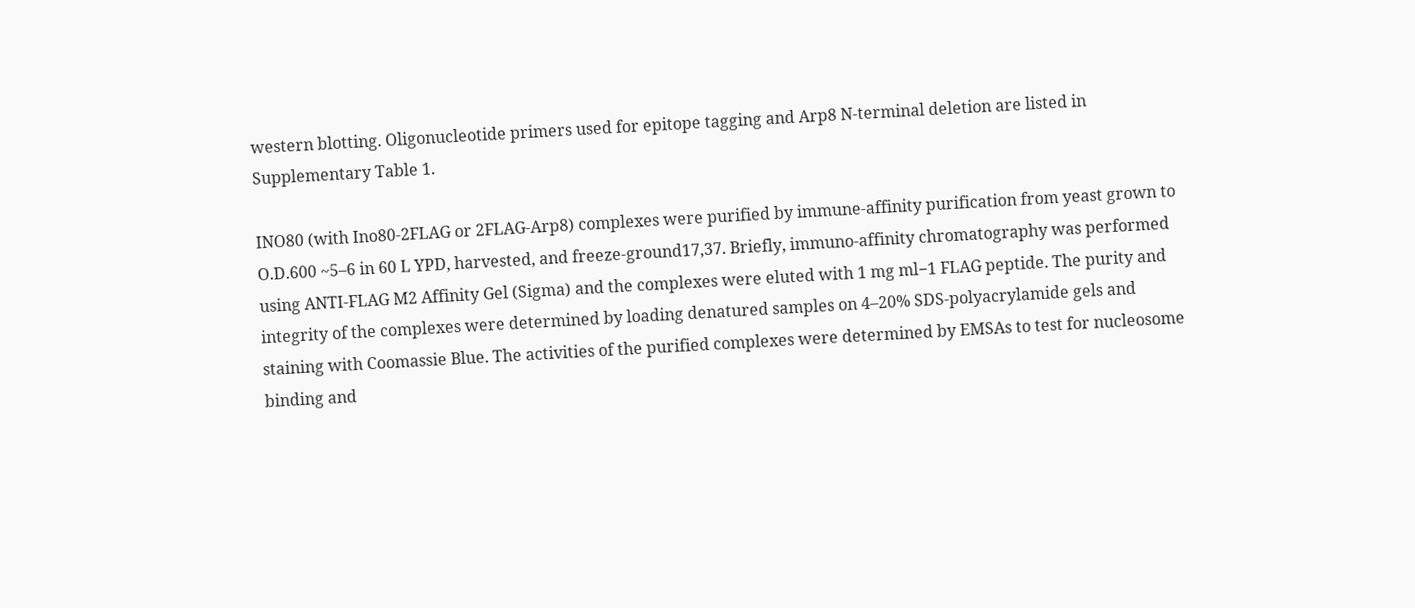western blotting. Oligonucleotide primers used for epitope tagging and Arp8 N-terminal deletion are listed in Supplementary Table 1.

INO80 (with Ino80-2FLAG or 2FLAG-Arp8) complexes were purified by immune-affinity purification from yeast grown to O.D.600 ~5–6 in 60 L YPD, harvested, and freeze-ground17,37. Briefly, immuno-affinity chromatography was performed using ANTI-FLAG M2 Affinity Gel (Sigma) and the complexes were eluted with 1 mg ml−1 FLAG peptide. The purity and integrity of the complexes were determined by loading denatured samples on 4–20% SDS-polyacrylamide gels and staining with Coomassie Blue. The activities of the purified complexes were determined by EMSAs to test for nucleosome binding and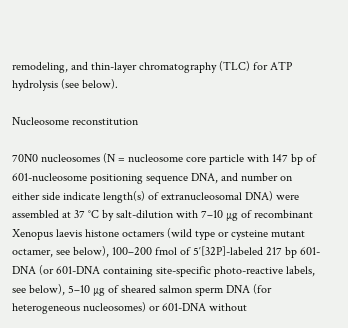remodeling, and thin-layer chromatography (TLC) for ATP hydrolysis (see below).

Nucleosome reconstitution

70N0 nucleosomes (N = nucleosome core particle with 147 bp of 601-nucleosome positioning sequence DNA, and number on either side indicate length(s) of extranucleosomal DNA) were assembled at 37 °C by salt-dilution with 7–10 µg of recombinant Xenopus laevis histone octamers (wild type or cysteine mutant octamer, see below), 100–200 fmol of 5′[32P]-labeled 217 bp 601-DNA (or 601-DNA containing site-specific photo-reactive labels, see below), 5–10 µg of sheared salmon sperm DNA (for heterogeneous nucleosomes) or 601-DNA without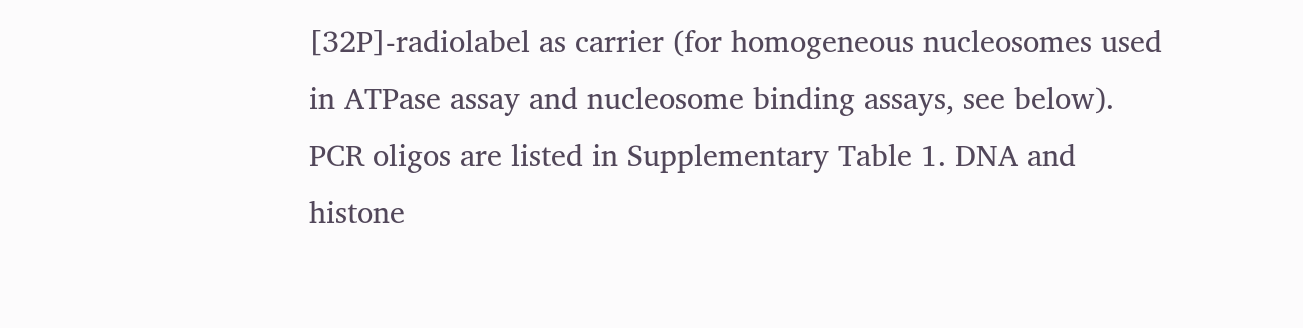[32P]-radiolabel as carrier (for homogeneous nucleosomes used in ATPase assay and nucleosome binding assays, see below). PCR oligos are listed in Supplementary Table 1. DNA and histone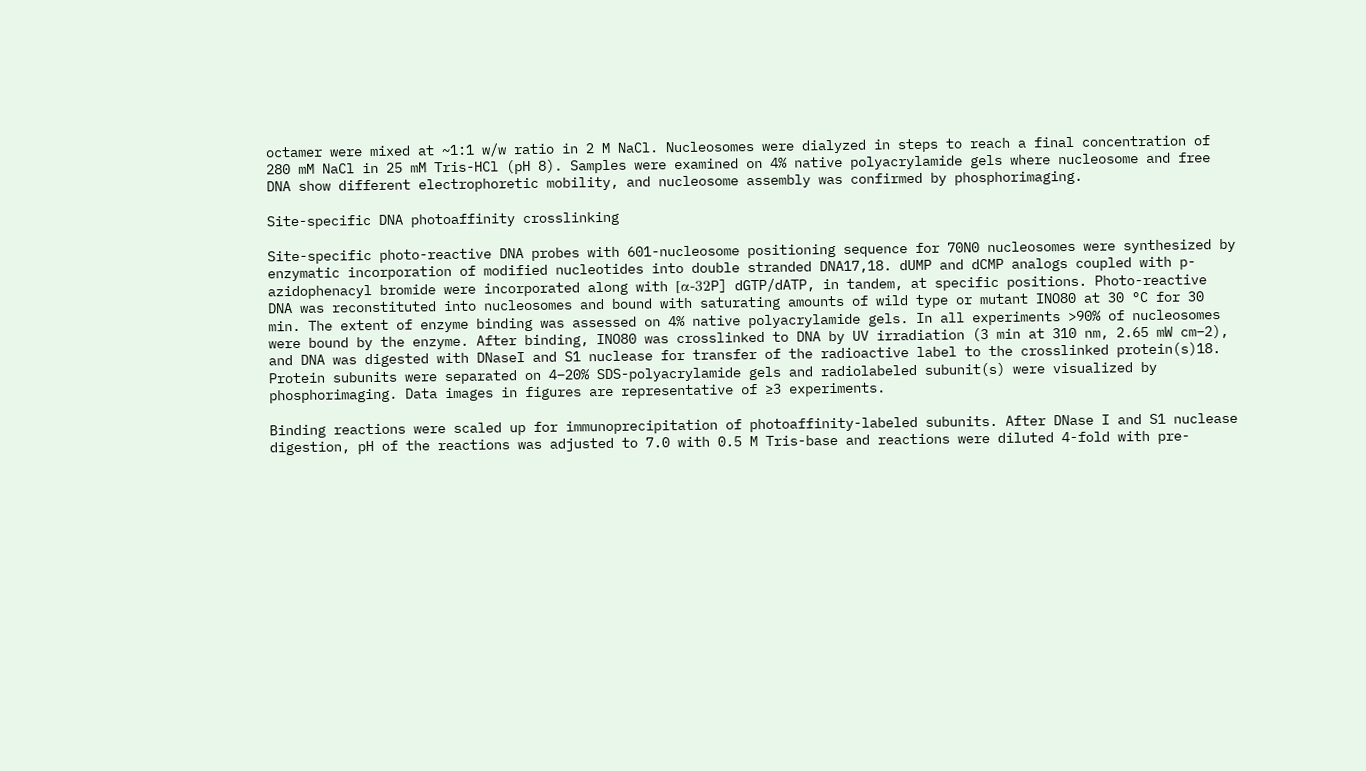octamer were mixed at ~1:1 w/w ratio in 2 M NaCl. Nucleosomes were dialyzed in steps to reach a final concentration of 280 mM NaCl in 25 mM Tris-HCl (pH 8). Samples were examined on 4% native polyacrylamide gels where nucleosome and free DNA show different electrophoretic mobility, and nucleosome assembly was confirmed by phosphorimaging.

Site-specific DNA photoaffinity crosslinking

Site-specific photo-reactive DNA probes with 601-nucleosome positioning sequence for 70N0 nucleosomes were synthesized by enzymatic incorporation of modified nucleotides into double stranded DNA17,18. dUMP and dCMP analogs coupled with p-azidophenacyl bromide were incorporated along with [α-32P] dGTP/dATP, in tandem, at specific positions. Photo-reactive DNA was reconstituted into nucleosomes and bound with saturating amounts of wild type or mutant INO80 at 30 °C for 30 min. The extent of enzyme binding was assessed on 4% native polyacrylamide gels. In all experiments >90% of nucleosomes were bound by the enzyme. After binding, INO80 was crosslinked to DNA by UV irradiation (3 min at 310 nm, 2.65 mW cm−2), and DNA was digested with DNaseI and S1 nuclease for transfer of the radioactive label to the crosslinked protein(s)18. Protein subunits were separated on 4–20% SDS-polyacrylamide gels and radiolabeled subunit(s) were visualized by phosphorimaging. Data images in figures are representative of ≥3 experiments.

Binding reactions were scaled up for immunoprecipitation of photoaffinity-labeled subunits. After DNase I and S1 nuclease digestion, pH of the reactions was adjusted to 7.0 with 0.5 M Tris-base and reactions were diluted 4-fold with pre-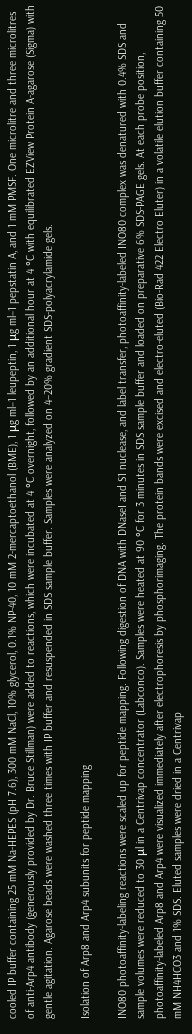cooled IP buffer containing 25 mM Na-HEPES (pH 7.6), 300 mM NaCl, 10% glycerol, 0.1% NP-40, 10 mM 2-mercaptoethanol (BME), 1 μg ml−1 leupeptin, 1 μg ml−1 pepstatin A, and 1 mM PMSF. One microlitre and three microlitres of anti-Arp4 antibody (generously provided by Dr. Bruce Stillman) were added to reactions, which were incubated at 4 °C overnight, followed by an additional hour at 4 °C with equilibrated EZView Protein A-agarose (Sigma) with gentle agitation. Agarose beads were washed three times with IP buffer and resuspended in SDS sample buffer. Samples were analyzed on 4–20% gradient SDS-polyacrylamide gels.

Isolation of Arp8 and Arp4 subunits for peptide mapping

INO80 photoaffinity-labeling reactions were scaled up for peptide mapping. Following digestion of DNA with DNaseI and S1 nuclease, and label transfer, photoaffinity-labeled INO80 complex was denatured with 0.4% SDS and sample volumes were reduced to 30 μl in a Centrivap concentrator (Labconco). Samples were heated at 90 °C for 3 minutes in SDS sample buffer and loaded on preparative 6% SDS-PAGE gels. At each probe position, photoaffinity-labeled Arp8 and Arp4 were visualized immediately after electrophoresis by phosphorimaging. The protein bands were excised and electro-eluted (Bio-Rad 422 Electro Eluter) in a volatile elution buffer containing 50 mM NH4HCO3 and 1% SDS. Eluted samples were dried in a Centrivap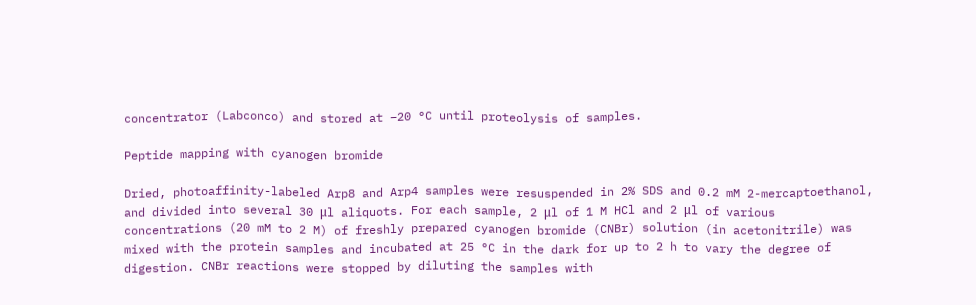concentrator (Labconco) and stored at −20 °C until proteolysis of samples.

Peptide mapping with cyanogen bromide

Dried, photoaffinity-labeled Arp8 and Arp4 samples were resuspended in 2% SDS and 0.2 mM 2-mercaptoethanol, and divided into several 30 μl aliquots. For each sample, 2 μl of 1 M HCl and 2 μl of various concentrations (20 mM to 2 M) of freshly prepared cyanogen bromide (CNBr) solution (in acetonitrile) was mixed with the protein samples and incubated at 25 °C in the dark for up to 2 h to vary the degree of digestion. CNBr reactions were stopped by diluting the samples with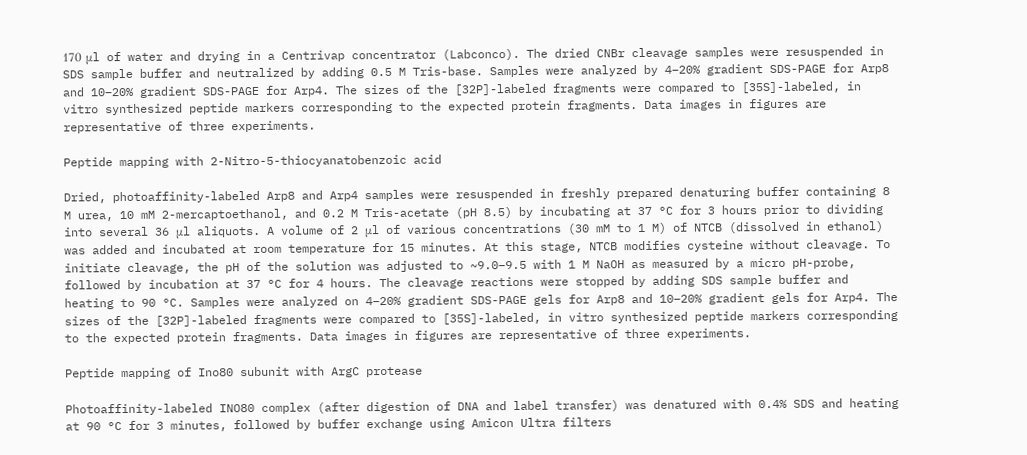170 μl of water and drying in a Centrivap concentrator (Labconco). The dried CNBr cleavage samples were resuspended in SDS sample buffer and neutralized by adding 0.5 M Tris-base. Samples were analyzed by 4–20% gradient SDS-PAGE for Arp8 and 10–20% gradient SDS-PAGE for Arp4. The sizes of the [32P]-labeled fragments were compared to [35S]-labeled, in vitro synthesized peptide markers corresponding to the expected protein fragments. Data images in figures are representative of three experiments.

Peptide mapping with 2-Nitro-5-thiocyanatobenzoic acid

Dried, photoaffinity-labeled Arp8 and Arp4 samples were resuspended in freshly prepared denaturing buffer containing 8 M urea, 10 mM 2-mercaptoethanol, and 0.2 M Tris-acetate (pH 8.5) by incubating at 37 °C for 3 hours prior to dividing into several 36 μl aliquots. A volume of 2 μl of various concentrations (30 mM to 1 M) of NTCB (dissolved in ethanol) was added and incubated at room temperature for 15 minutes. At this stage, NTCB modifies cysteine without cleavage. To initiate cleavage, the pH of the solution was adjusted to ~9.0–9.5 with 1 M NaOH as measured by a micro pH-probe, followed by incubation at 37 °C for 4 hours. The cleavage reactions were stopped by adding SDS sample buffer and heating to 90 °C. Samples were analyzed on 4–20% gradient SDS-PAGE gels for Arp8 and 10–20% gradient gels for Arp4. The sizes of the [32P]-labeled fragments were compared to [35S]-labeled, in vitro synthesized peptide markers corresponding to the expected protein fragments. Data images in figures are representative of three experiments.

Peptide mapping of Ino80 subunit with ArgC protease

Photoaffinity-labeled INO80 complex (after digestion of DNA and label transfer) was denatured with 0.4% SDS and heating at 90 °C for 3 minutes, followed by buffer exchange using Amicon Ultra filters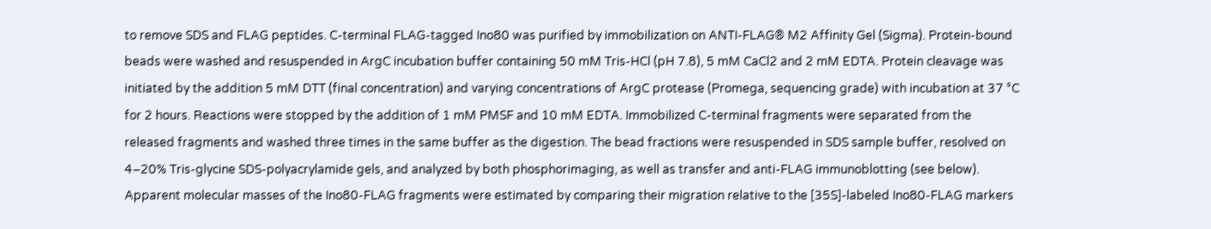to remove SDS and FLAG peptides. C-terminal FLAG-tagged Ino80 was purified by immobilization on ANTI-FLAG® M2 Affinity Gel (Sigma). Protein-bound beads were washed and resuspended in ArgC incubation buffer containing 50 mM Tris-HCl (pH 7.8), 5 mM CaCl2 and 2 mM EDTA. Protein cleavage was initiated by the addition 5 mM DTT (final concentration) and varying concentrations of ArgC protease (Promega, sequencing grade) with incubation at 37 °C for 2 hours. Reactions were stopped by the addition of 1 mM PMSF and 10 mM EDTA. Immobilized C-terminal fragments were separated from the released fragments and washed three times in the same buffer as the digestion. The bead fractions were resuspended in SDS sample buffer, resolved on 4–20% Tris-glycine SDS-polyacrylamide gels, and analyzed by both phosphorimaging, as well as transfer and anti-FLAG immunoblotting (see below). Apparent molecular masses of the Ino80-FLAG fragments were estimated by comparing their migration relative to the [35S]-labeled Ino80-FLAG markers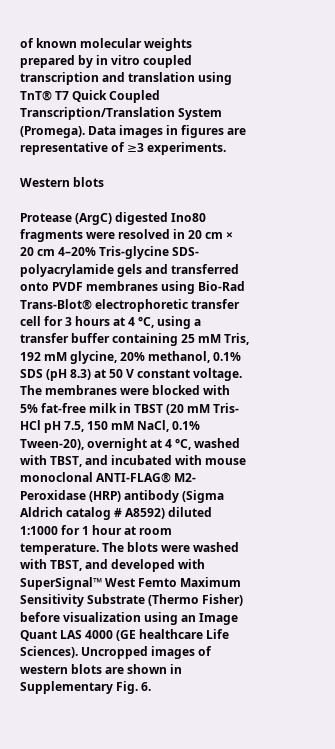of known molecular weights prepared by in vitro coupled transcription and translation using TnT® T7 Quick Coupled Transcription/Translation System (Promega). Data images in figures are representative of ≥3 experiments.

Western blots

Protease (ArgC) digested Ino80 fragments were resolved in 20 cm × 20 cm 4–20% Tris-glycine SDS-polyacrylamide gels and transferred onto PVDF membranes using Bio-Rad Trans-Blot® electrophoretic transfer cell for 3 hours at 4 °C, using a transfer buffer containing 25 mM Tris, 192 mM glycine, 20% methanol, 0.1% SDS (pH 8.3) at 50 V constant voltage. The membranes were blocked with 5% fat-free milk in TBST (20 mM Tris-HCl pH 7.5, 150 mM NaCl, 0.1% Tween-20), overnight at 4 °C, washed with TBST, and incubated with mouse monoclonal ANTI-FLAG® M2-Peroxidase (HRP) antibody (Sigma Aldrich catalog # A8592) diluted 1:1000 for 1 hour at room temperature. The blots were washed with TBST, and developed with SuperSignal™ West Femto Maximum Sensitivity Substrate (Thermo Fisher) before visualization using an Image Quant LAS 4000 (GE healthcare Life Sciences). Uncropped images of western blots are shown in Supplementary Fig. 6.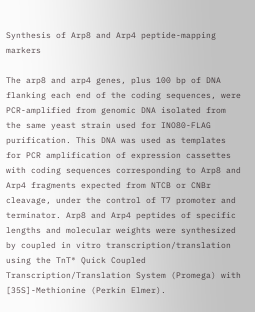Synthesis of Arp8 and Arp4 peptide-mapping markers

The arp8 and arp4 genes, plus 100 bp of DNA flanking each end of the coding sequences, were PCR-amplified from genomic DNA isolated from the same yeast strain used for INO80-FLAG purification. This DNA was used as templates for PCR amplification of expression cassettes with coding sequences corresponding to Arp8 and Arp4 fragments expected from NTCB or CNBr cleavage, under the control of T7 promoter and terminator. Arp8 and Arp4 peptides of specific lengths and molecular weights were synthesized by coupled in vitro transcription/translation using the TnT® Quick Coupled Transcription/Translation System (Promega) with [35S]-Methionine (Perkin Elmer).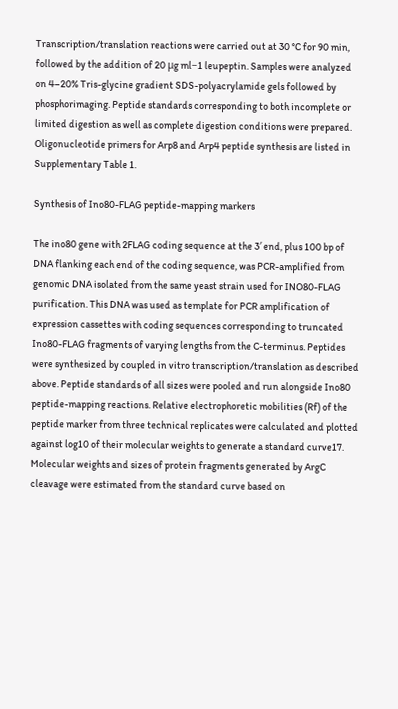Transcription/translation reactions were carried out at 30 °C for 90 min, followed by the addition of 20 μg ml−1 leupeptin. Samples were analyzed on 4–20% Tris-glycine gradient SDS-polyacrylamide gels followed by phosphorimaging. Peptide standards corresponding to both incomplete or limited digestion as well as complete digestion conditions were prepared. Oligonucleotide primers for Arp8 and Arp4 peptide synthesis are listed in Supplementary Table 1.

Synthesis of Ino80-FLAG peptide-mapping markers

The ino80 gene with 2FLAG coding sequence at the 3′ end, plus 100 bp of DNA flanking each end of the coding sequence, was PCR-amplified from genomic DNA isolated from the same yeast strain used for INO80-FLAG purification. This DNA was used as template for PCR amplification of expression cassettes with coding sequences corresponding to truncated Ino80-FLAG fragments of varying lengths from the C-terminus. Peptides were synthesized by coupled in vitro transcription/translation as described above. Peptide standards of all sizes were pooled and run alongside Ino80 peptide-mapping reactions. Relative electrophoretic mobilities (Rf) of the peptide marker from three technical replicates were calculated and plotted against log10 of their molecular weights to generate a standard curve17. Molecular weights and sizes of protein fragments generated by ArgC cleavage were estimated from the standard curve based on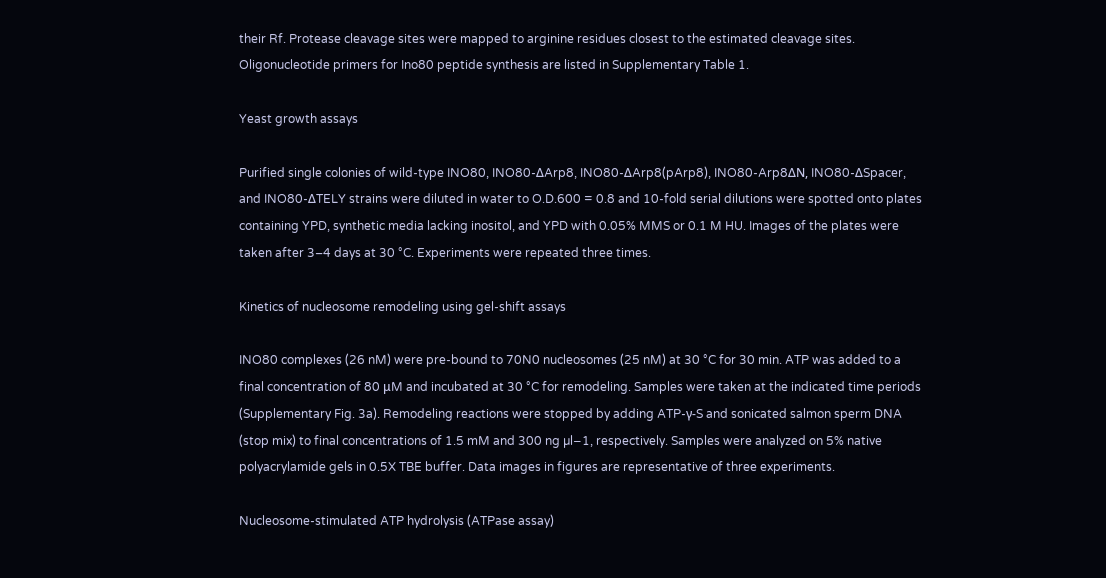their Rf. Protease cleavage sites were mapped to arginine residues closest to the estimated cleavage sites. Oligonucleotide primers for Ino80 peptide synthesis are listed in Supplementary Table 1.

Yeast growth assays

Purified single colonies of wild-type INO80, INO80-ΔArp8, INO80-ΔArp8(pArp8), INO80-Arp8ΔN, INO80-ΔSpacer, and INO80-ΔTELY strains were diluted in water to O.D.600 = 0.8 and 10-fold serial dilutions were spotted onto plates containing YPD, synthetic media lacking inositol, and YPD with 0.05% MMS or 0.1 M HU. Images of the plates were taken after 3–4 days at 30 °C. Experiments were repeated three times.

Kinetics of nucleosome remodeling using gel-shift assays

INO80 complexes (26 nM) were pre-bound to 70N0 nucleosomes (25 nM) at 30 °C for 30 min. ATP was added to a final concentration of 80 μM and incubated at 30 °C for remodeling. Samples were taken at the indicated time periods (Supplementary Fig. 3a). Remodeling reactions were stopped by adding ATP-γ-S and sonicated salmon sperm DNA (stop mix) to final concentrations of 1.5 mM and 300 ng µl−1, respectively. Samples were analyzed on 5% native polyacrylamide gels in 0.5X TBE buffer. Data images in figures are representative of three experiments.

Nucleosome-stimulated ATP hydrolysis (ATPase assay)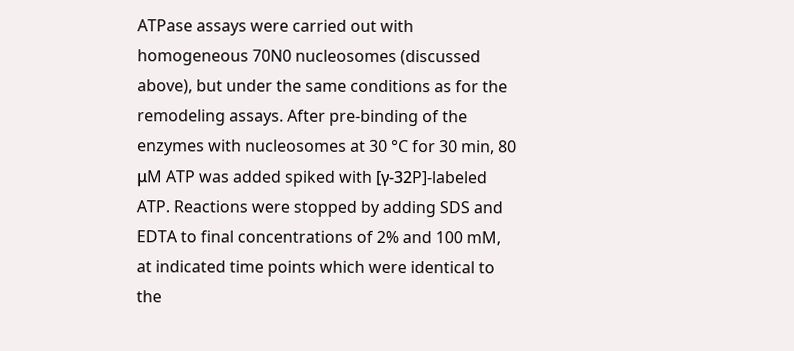ATPase assays were carried out with homogeneous 70N0 nucleosomes (discussed above), but under the same conditions as for the remodeling assays. After pre-binding of the enzymes with nucleosomes at 30 °C for 30 min, 80 μM ATP was added spiked with [γ-32P]-labeled ATP. Reactions were stopped by adding SDS and EDTA to final concentrations of 2% and 100 mM, at indicated time points which were identical to the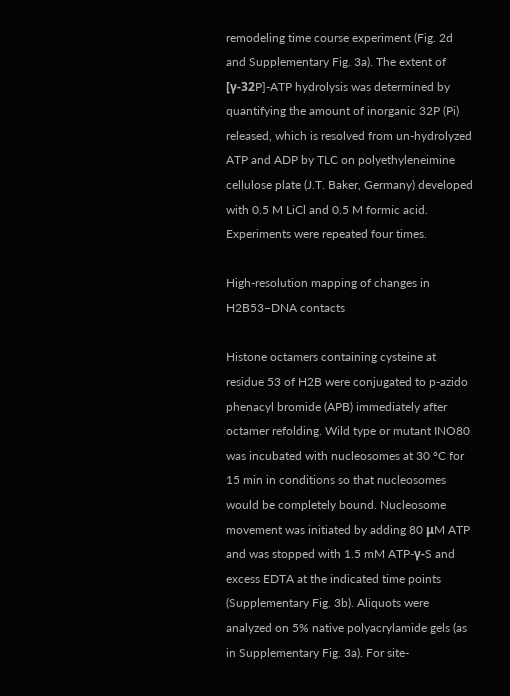remodeling time course experiment (Fig. 2d and Supplementary Fig. 3a). The extent of [γ-32P]-ATP hydrolysis was determined by quantifying the amount of inorganic 32P (Pi) released, which is resolved from un-hydrolyzed ATP and ADP by TLC on polyethyleneimine cellulose plate (J.T. Baker, Germany) developed with 0.5 M LiCl and 0.5 M formic acid. Experiments were repeated four times.

High-resolution mapping of changes in H2B53–DNA contacts

Histone octamers containing cysteine at residue 53 of H2B were conjugated to p-azido phenacyl bromide (APB) immediately after octamer refolding. Wild type or mutant INO80 was incubated with nucleosomes at 30 °C for 15 min in conditions so that nucleosomes would be completely bound. Nucleosome movement was initiated by adding 80 μM ATP and was stopped with 1.5 mM ATP-γ-S and excess EDTA at the indicated time points (Supplementary Fig. 3b). Aliquots were analyzed on 5% native polyacrylamide gels (as in Supplementary Fig. 3a). For site-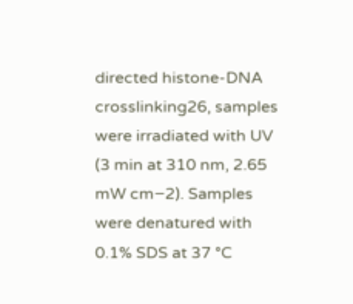directed histone-DNA crosslinking26, samples were irradiated with UV (3 min at 310 nm, 2.65 mW cm−2). Samples were denatured with 0.1% SDS at 37 °C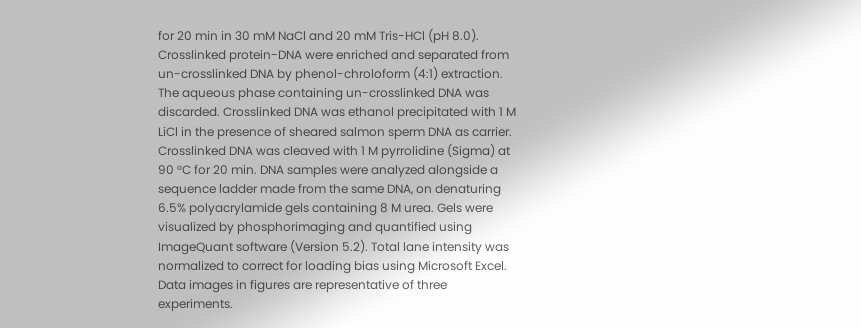for 20 min in 30 mM NaCl and 20 mM Tris-HCl (pH 8.0). Crosslinked protein-DNA were enriched and separated from un-crosslinked DNA by phenol-chroloform (4:1) extraction. The aqueous phase containing un-crosslinked DNA was discarded. Crosslinked DNA was ethanol precipitated with 1 M LiCl in the presence of sheared salmon sperm DNA as carrier. Crosslinked DNA was cleaved with 1 M pyrrolidine (Sigma) at 90 °C for 20 min. DNA samples were analyzed alongside a sequence ladder made from the same DNA, on denaturing 6.5% polyacrylamide gels containing 8 M urea. Gels were visualized by phosphorimaging and quantified using ImageQuant software (Version 5.2). Total lane intensity was normalized to correct for loading bias using Microsoft Excel. Data images in figures are representative of three experiments.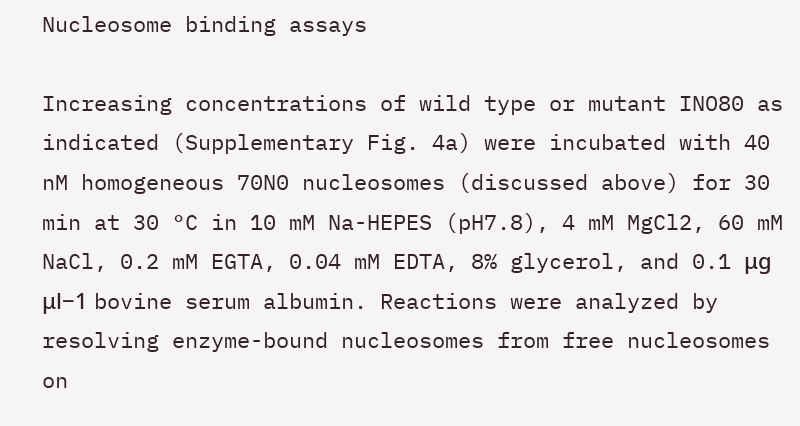Nucleosome binding assays

Increasing concentrations of wild type or mutant INO80 as indicated (Supplementary Fig. 4a) were incubated with 40 nM homogeneous 70N0 nucleosomes (discussed above) for 30 min at 30 °C in 10 mM Na-HEPES (pH7.8), 4 mM MgCl2, 60 mM NaCl, 0.2 mM EGTA, 0.04 mM EDTA, 8% glycerol, and 0.1 μg μl−1 bovine serum albumin. Reactions were analyzed by resolving enzyme-bound nucleosomes from free nucleosomes on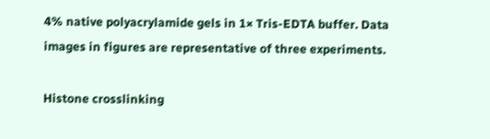4% native polyacrylamide gels in 1× Tris-EDTA buffer. Data images in figures are representative of three experiments.

Histone crosslinking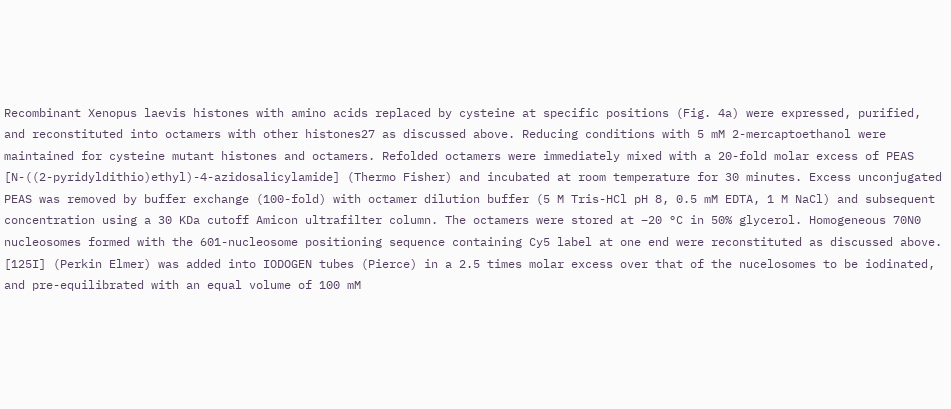Recombinant Xenopus laevis histones with amino acids replaced by cysteine at specific positions (Fig. 4a) were expressed, purified, and reconstituted into octamers with other histones27 as discussed above. Reducing conditions with 5 mM 2-mercaptoethanol were maintained for cysteine mutant histones and octamers. Refolded octamers were immediately mixed with a 20-fold molar excess of PEAS [N-((2-pyridyldithio)ethyl)-4-azidosalicylamide] (Thermo Fisher) and incubated at room temperature for 30 minutes. Excess unconjugated PEAS was removed by buffer exchange (100-fold) with octamer dilution buffer (5 M Tris-HCl pH 8, 0.5 mM EDTA, 1 M NaCl) and subsequent concentration using a 30 KDa cutoff Amicon ultrafilter column. The octamers were stored at −20 °C in 50% glycerol. Homogeneous 70N0 nucleosomes formed with the 601-nucleosome positioning sequence containing Cy5 label at one end were reconstituted as discussed above. [125I] (Perkin Elmer) was added into IODOGEN tubes (Pierce) in a 2.5 times molar excess over that of the nucelosomes to be iodinated, and pre-equilibrated with an equal volume of 100 mM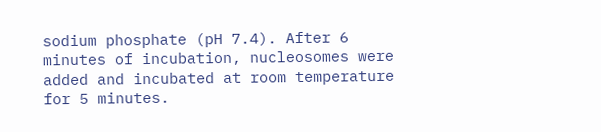sodium phosphate (pH 7.4). After 6 minutes of incubation, nucleosomes were added and incubated at room temperature for 5 minutes.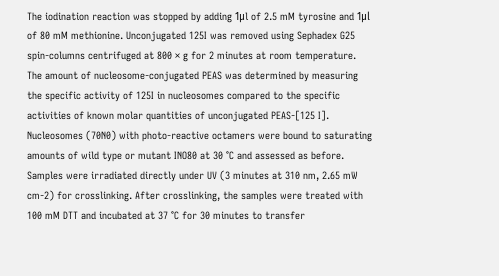The iodination reaction was stopped by adding 1μl of 2.5 mM tyrosine and 1μl of 80 mM methionine. Unconjugated 125I was removed using Sephadex G25 spin-columns centrifuged at 800 × g for 2 minutes at room temperature. The amount of nucleosome-conjugated PEAS was determined by measuring the specific activity of 125I in nucleosomes compared to the specific activities of known molar quantities of unconjugated PEAS-[125 I]. Nucleosomes (70N0) with photo-reactive octamers were bound to saturating amounts of wild type or mutant INO80 at 30 °C and assessed as before. Samples were irradiated directly under UV (3 minutes at 310 nm, 2.65 mW cm-2) for crosslinking. After crosslinking, the samples were treated with 100 mM DTT and incubated at 37 °C for 30 minutes to transfer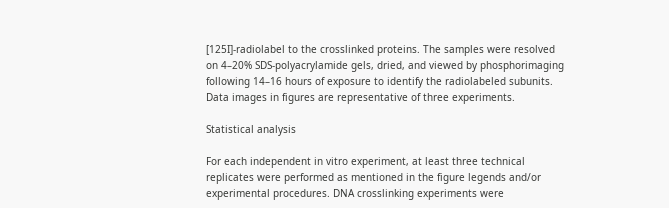[125I]-radiolabel to the crosslinked proteins. The samples were resolved on 4–20% SDS-polyacrylamide gels, dried, and viewed by phosphorimaging following 14–16 hours of exposure to identify the radiolabeled subunits. Data images in figures are representative of three experiments.

Statistical analysis

For each independent in vitro experiment, at least three technical replicates were performed as mentioned in the figure legends and/or experimental procedures. DNA crosslinking experiments were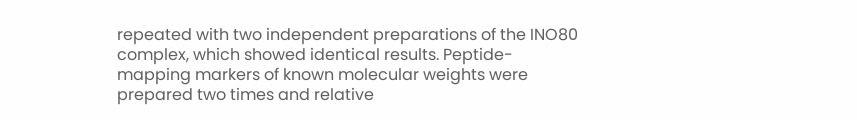repeated with two independent preparations of the INO80 complex, which showed identical results. Peptide-mapping markers of known molecular weights were prepared two times and relative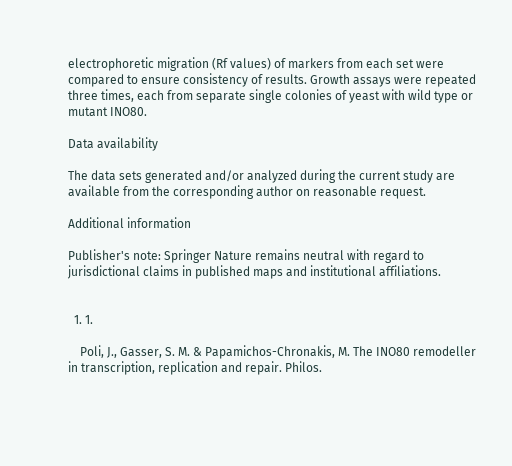electrophoretic migration (Rf values) of markers from each set were compared to ensure consistency of results. Growth assays were repeated three times, each from separate single colonies of yeast with wild type or mutant INO80.

Data availability

The data sets generated and/or analyzed during the current study are available from the corresponding author on reasonable request.

Additional information

Publisher's note: Springer Nature remains neutral with regard to jurisdictional claims in published maps and institutional affiliations.


  1. 1.

    Poli, J., Gasser, S. M. & Papamichos-Chronakis, M. The INO80 remodeller in transcription, replication and repair. Philos.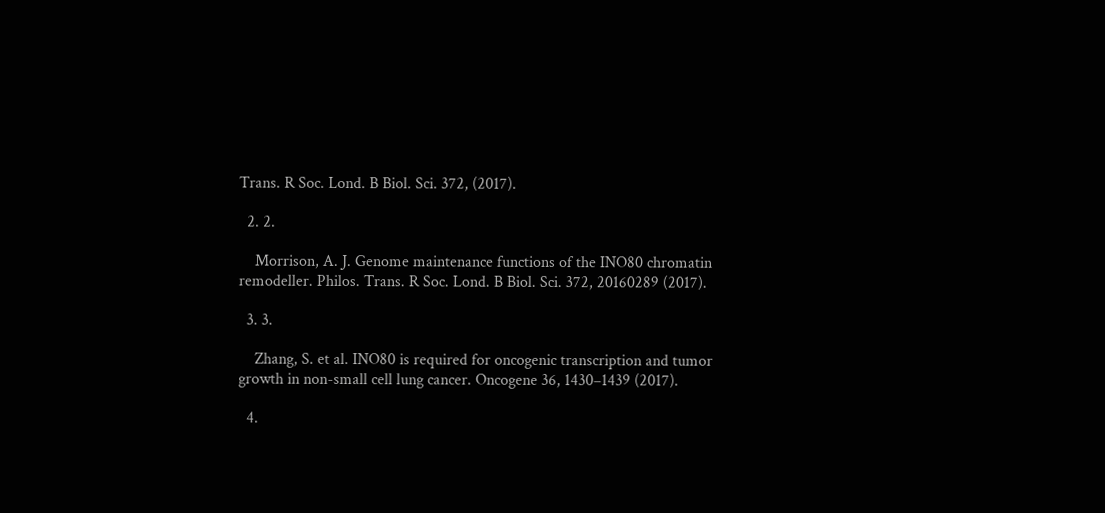Trans. R Soc. Lond. B Biol. Sci. 372, (2017).

  2. 2.

    Morrison, A. J. Genome maintenance functions of the INO80 chromatin remodeller. Philos. Trans. R Soc. Lond. B Biol. Sci. 372, 20160289 (2017).

  3. 3.

    Zhang, S. et al. INO80 is required for oncogenic transcription and tumor growth in non-small cell lung cancer. Oncogene 36, 1430–1439 (2017).

  4.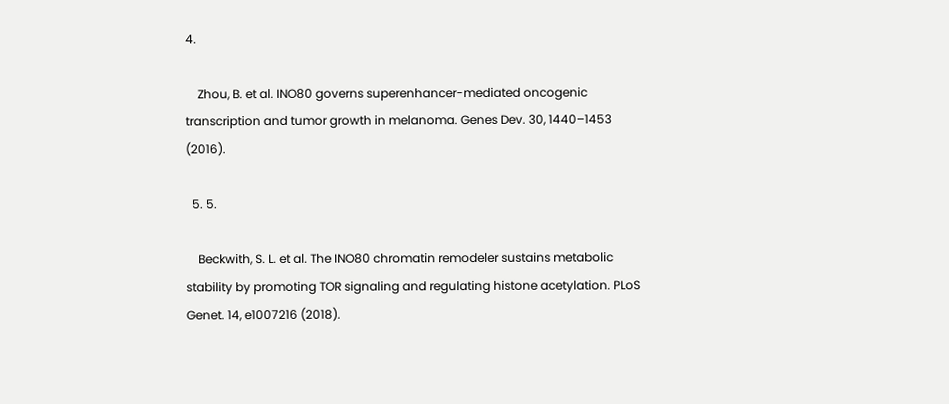4.

    Zhou, B. et al. INO80 governs superenhancer-mediated oncogenic transcription and tumor growth in melanoma. Genes Dev. 30, 1440–1453 (2016).

  5. 5.

    Beckwith, S. L. et al. The INO80 chromatin remodeler sustains metabolic stability by promoting TOR signaling and regulating histone acetylation. PLoS Genet. 14, e1007216 (2018).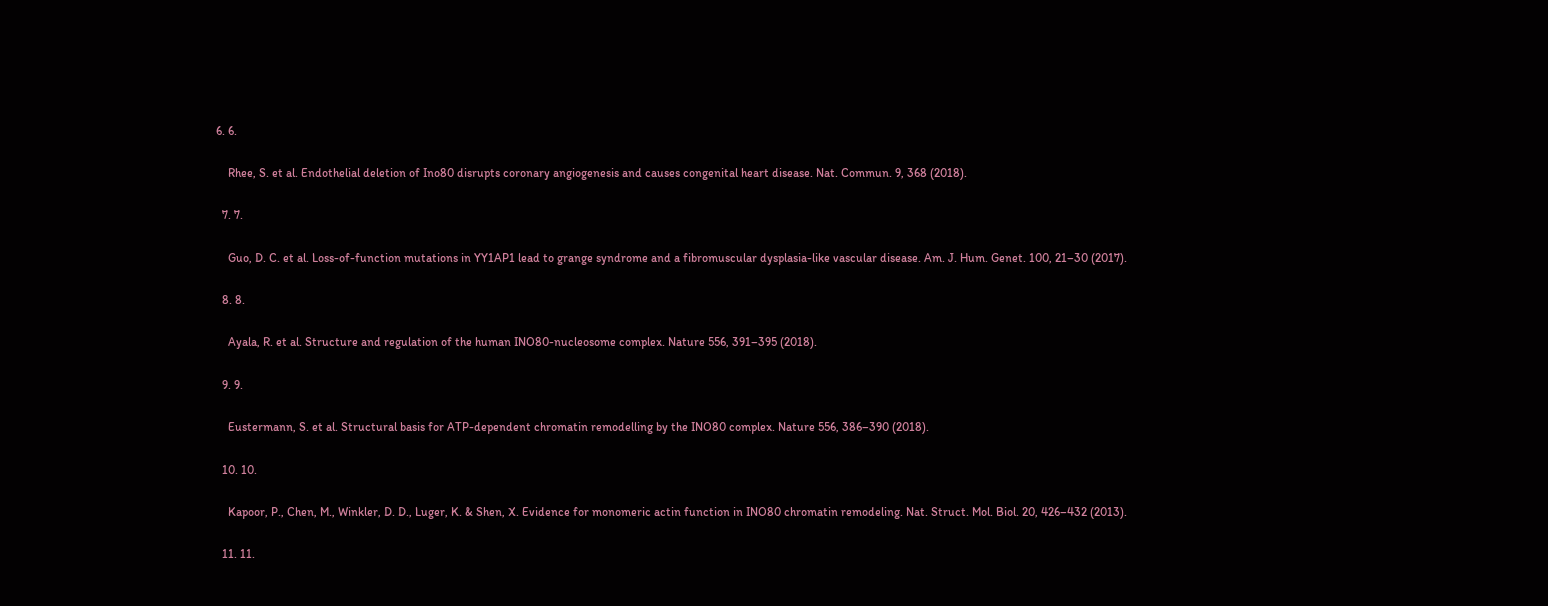6. 6.

    Rhee, S. et al. Endothelial deletion of Ino80 disrupts coronary angiogenesis and causes congenital heart disease. Nat. Commun. 9, 368 (2018).

  7. 7.

    Guo, D. C. et al. Loss-of-function mutations in YY1AP1 lead to grange syndrome and a fibromuscular dysplasia-like vascular disease. Am. J. Hum. Genet. 100, 21–30 (2017).

  8. 8.

    Ayala, R. et al. Structure and regulation of the human INO80-nucleosome complex. Nature 556, 391–395 (2018).

  9. 9.

    Eustermann, S. et al. Structural basis for ATP-dependent chromatin remodelling by the INO80 complex. Nature 556, 386–390 (2018).

  10. 10.

    Kapoor, P., Chen, M., Winkler, D. D., Luger, K. & Shen, X. Evidence for monomeric actin function in INO80 chromatin remodeling. Nat. Struct. Mol. Biol. 20, 426–432 (2013).

  11. 11.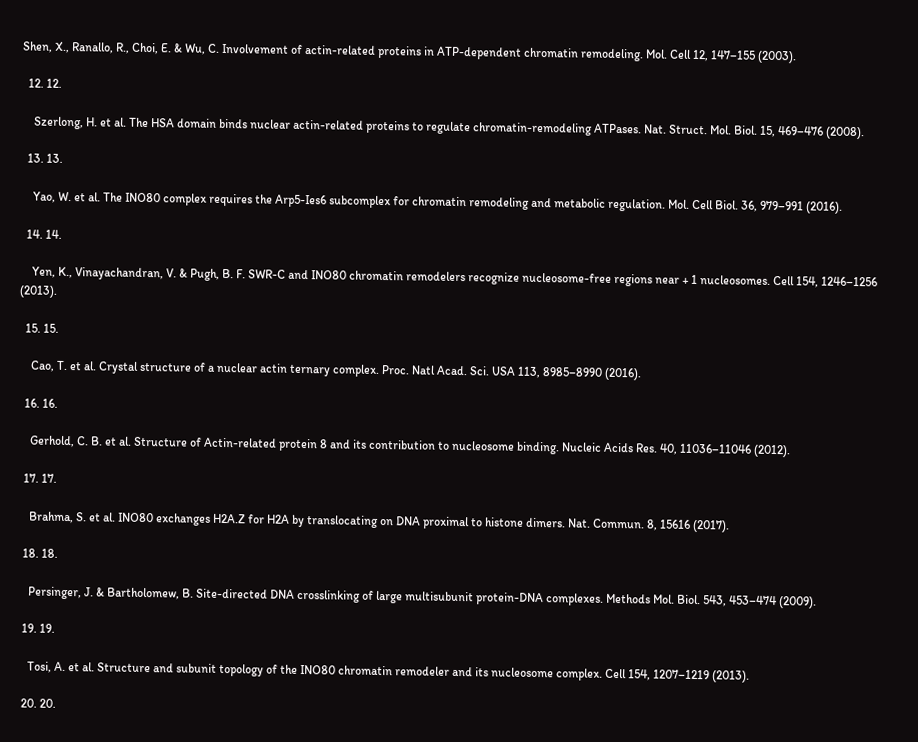Shen, X., Ranallo, R., Choi, E. & Wu, C. Involvement of actin-related proteins in ATP-dependent chromatin remodeling. Mol. Cell 12, 147–155 (2003).

  12. 12.

    Szerlong, H. et al. The HSA domain binds nuclear actin-related proteins to regulate chromatin-remodeling ATPases. Nat. Struct. Mol. Biol. 15, 469–476 (2008).

  13. 13.

    Yao, W. et al. The INO80 complex requires the Arp5-Ies6 subcomplex for chromatin remodeling and metabolic regulation. Mol. Cell Biol. 36, 979–991 (2016).

  14. 14.

    Yen, K., Vinayachandran, V. & Pugh, B. F. SWR-C and INO80 chromatin remodelers recognize nucleosome-free regions near + 1 nucleosomes. Cell 154, 1246–1256 (2013).

  15. 15.

    Cao, T. et al. Crystal structure of a nuclear actin ternary complex. Proc. Natl Acad. Sci. USA 113, 8985–8990 (2016).

  16. 16.

    Gerhold, C. B. et al. Structure of Actin-related protein 8 and its contribution to nucleosome binding. Nucleic Acids Res. 40, 11036–11046 (2012).

  17. 17.

    Brahma, S. et al. INO80 exchanges H2A.Z for H2A by translocating on DNA proximal to histone dimers. Nat. Commun. 8, 15616 (2017).

  18. 18.

    Persinger, J. & Bartholomew, B. Site-directed DNA crosslinking of large multisubunit protein-DNA complexes. Methods Mol. Biol. 543, 453–474 (2009).

  19. 19.

    Tosi, A. et al. Structure and subunit topology of the INO80 chromatin remodeler and its nucleosome complex. Cell 154, 1207–1219 (2013).

  20. 20.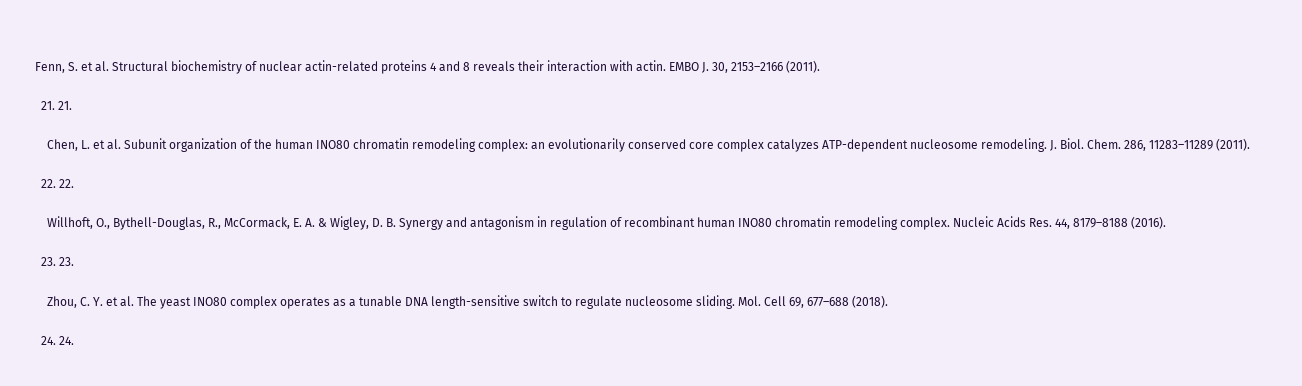Fenn, S. et al. Structural biochemistry of nuclear actin-related proteins 4 and 8 reveals their interaction with actin. EMBO J. 30, 2153–2166 (2011).

  21. 21.

    Chen, L. et al. Subunit organization of the human INO80 chromatin remodeling complex: an evolutionarily conserved core complex catalyzes ATP-dependent nucleosome remodeling. J. Biol. Chem. 286, 11283–11289 (2011).

  22. 22.

    Willhoft, O., Bythell-Douglas, R., McCormack, E. A. & Wigley, D. B. Synergy and antagonism in regulation of recombinant human INO80 chromatin remodeling complex. Nucleic Acids Res. 44, 8179–8188 (2016).

  23. 23.

    Zhou, C. Y. et al. The yeast INO80 complex operates as a tunable DNA length-sensitive switch to regulate nucleosome sliding. Mol. Cell 69, 677–688 (2018).

  24. 24.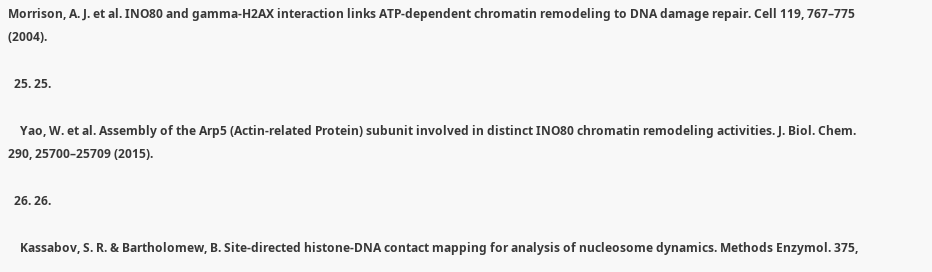Morrison, A. J. et al. INO80 and gamma-H2AX interaction links ATP-dependent chromatin remodeling to DNA damage repair. Cell 119, 767–775 (2004).

  25. 25.

    Yao, W. et al. Assembly of the Arp5 (Actin-related Protein) subunit involved in distinct INO80 chromatin remodeling activities. J. Biol. Chem. 290, 25700–25709 (2015).

  26. 26.

    Kassabov, S. R. & Bartholomew, B. Site-directed histone-DNA contact mapping for analysis of nucleosome dynamics. Methods Enzymol. 375,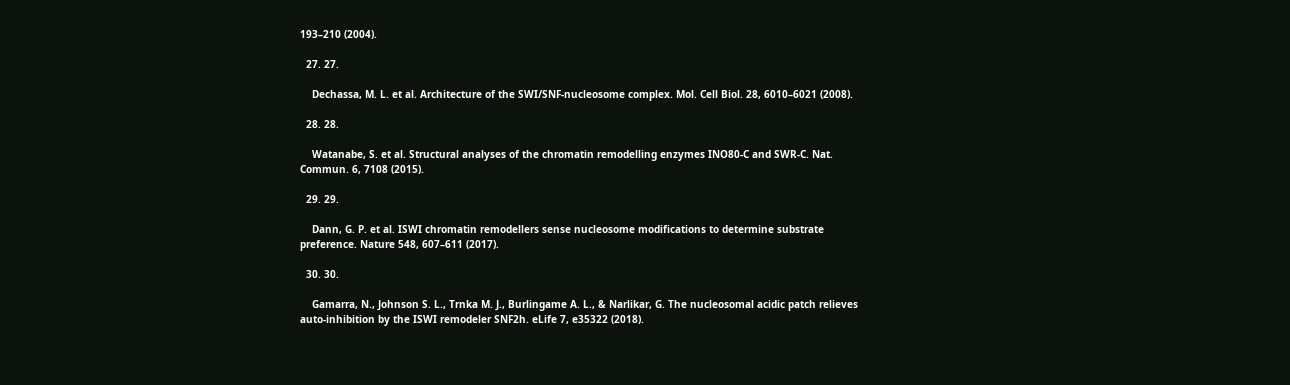193–210 (2004).

  27. 27.

    Dechassa, M. L. et al. Architecture of the SWI/SNF-nucleosome complex. Mol. Cell Biol. 28, 6010–6021 (2008).

  28. 28.

    Watanabe, S. et al. Structural analyses of the chromatin remodelling enzymes INO80-C and SWR-C. Nat. Commun. 6, 7108 (2015).

  29. 29.

    Dann, G. P. et al. ISWI chromatin remodellers sense nucleosome modifications to determine substrate preference. Nature 548, 607–611 (2017).

  30. 30.

    Gamarra, N., Johnson S. L., Trnka M. J., Burlingame A. L., & Narlikar, G. The nucleosomal acidic patch relieves auto-inhibition by the ISWI remodeler SNF2h. eLife 7, e35322 (2018).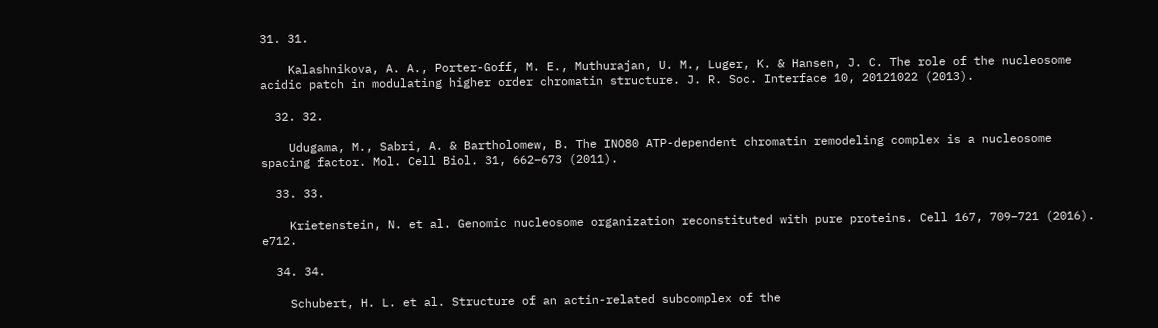31. 31.

    Kalashnikova, A. A., Porter-Goff, M. E., Muthurajan, U. M., Luger, K. & Hansen, J. C. The role of the nucleosome acidic patch in modulating higher order chromatin structure. J. R. Soc. Interface 10, 20121022 (2013).

  32. 32.

    Udugama, M., Sabri, A. & Bartholomew, B. The INO80 ATP-dependent chromatin remodeling complex is a nucleosome spacing factor. Mol. Cell Biol. 31, 662–673 (2011).

  33. 33.

    Krietenstein, N. et al. Genomic nucleosome organization reconstituted with pure proteins. Cell 167, 709–721 (2016). e712.

  34. 34.

    Schubert, H. L. et al. Structure of an actin-related subcomplex of the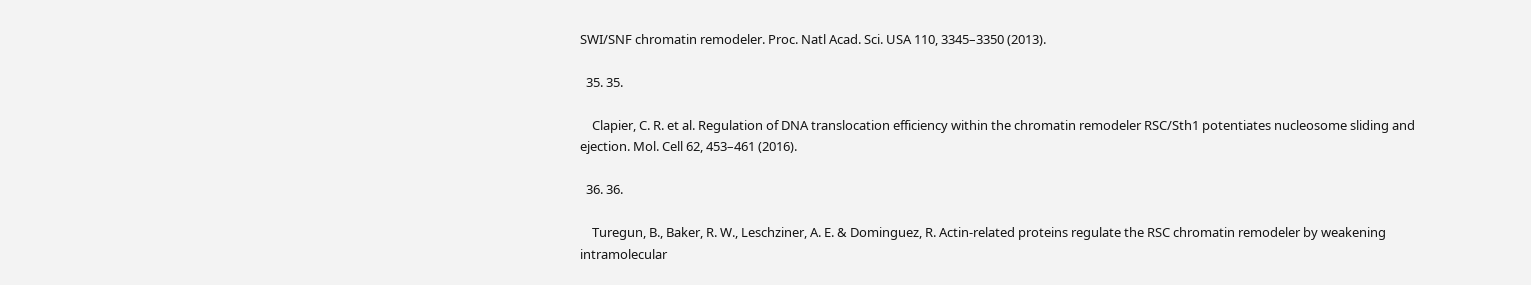SWI/SNF chromatin remodeler. Proc. Natl Acad. Sci. USA 110, 3345–3350 (2013).

  35. 35.

    Clapier, C. R. et al. Regulation of DNA translocation efficiency within the chromatin remodeler RSC/Sth1 potentiates nucleosome sliding and ejection. Mol. Cell 62, 453–461 (2016).

  36. 36.

    Turegun, B., Baker, R. W., Leschziner, A. E. & Dominguez, R. Actin-related proteins regulate the RSC chromatin remodeler by weakening intramolecular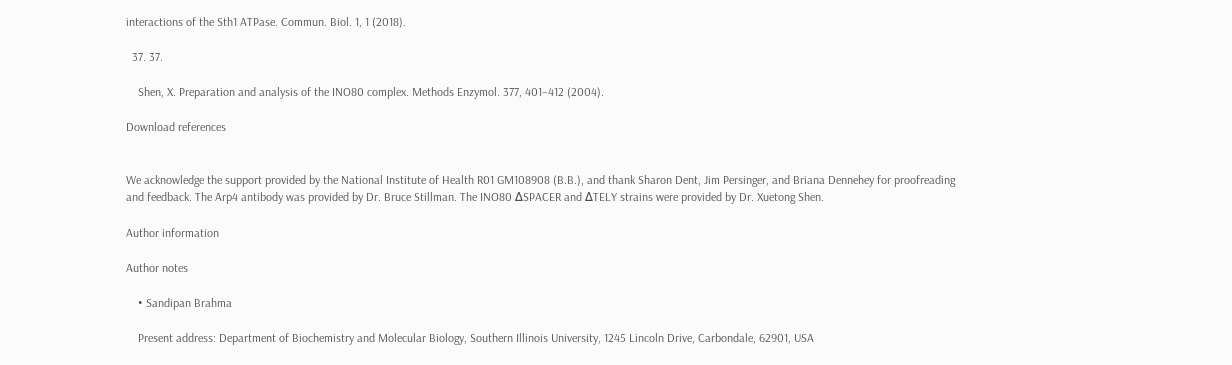interactions of the Sth1 ATPase. Commun. Biol. 1, 1 (2018).

  37. 37.

    Shen, X. Preparation and analysis of the INO80 complex. Methods Enzymol. 377, 401–412 (2004).

Download references


We acknowledge the support provided by the National Institute of Health R01 GM108908 (B.B.), and thank Sharon Dent, Jim Persinger, and Briana Dennehey for proofreading and feedback. The Arp4 antibody was provided by Dr. Bruce Stillman. The INO80 ΔSPACER and ΔTELY strains were provided by Dr. Xuetong Shen.

Author information

Author notes

    • Sandipan Brahma

    Present address: Department of Biochemistry and Molecular Biology, Southern Illinois University, 1245 Lincoln Drive, Carbondale, 62901, USA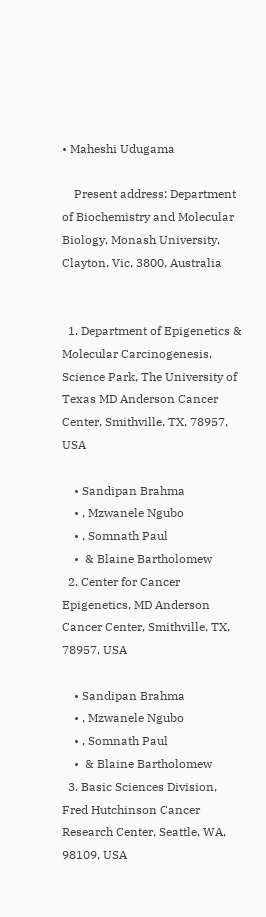• Maheshi Udugama

    Present address: Department of Biochemistry and Molecular Biology, Monash University, Clayton, Vic, 3800, Australia


  1. Department of Epigenetics & Molecular Carcinogenesis, Science Park, The University of Texas MD Anderson Cancer Center, Smithville, TX, 78957, USA

    • Sandipan Brahma
    • , Mzwanele Ngubo
    • , Somnath Paul
    •  & Blaine Bartholomew
  2. Center for Cancer Epigenetics, MD Anderson Cancer Center, Smithville, TX, 78957, USA

    • Sandipan Brahma
    • , Mzwanele Ngubo
    • , Somnath Paul
    •  & Blaine Bartholomew
  3. Basic Sciences Division, Fred Hutchinson Cancer Research Center, Seattle, WA, 98109, USA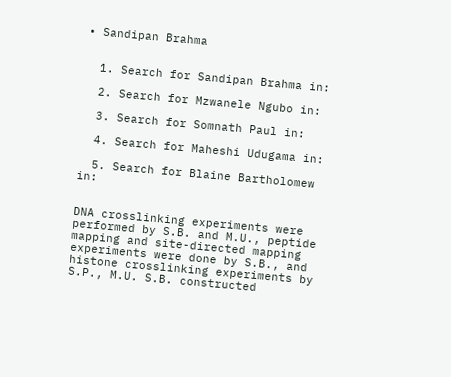• Sandipan Brahma


  1. Search for Sandipan Brahma in:

  2. Search for Mzwanele Ngubo in:

  3. Search for Somnath Paul in:

  4. Search for Maheshi Udugama in:

  5. Search for Blaine Bartholomew in:


DNA crosslinking experiments were performed by S.B. and M.U., peptide mapping and site-directed mapping experiments were done by S.B., and histone crosslinking experiments by S.P., M.U. S.B. constructed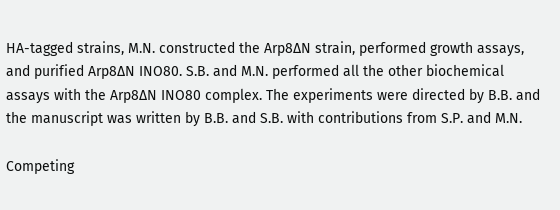HA-tagged strains, M.N. constructed the Arp8ΔN strain, performed growth assays, and purified Arp8ΔN INO80. S.B. and M.N. performed all the other biochemical assays with the Arp8ΔN INO80 complex. The experiments were directed by B.B. and the manuscript was written by B.B. and S.B. with contributions from S.P. and M.N.

Competing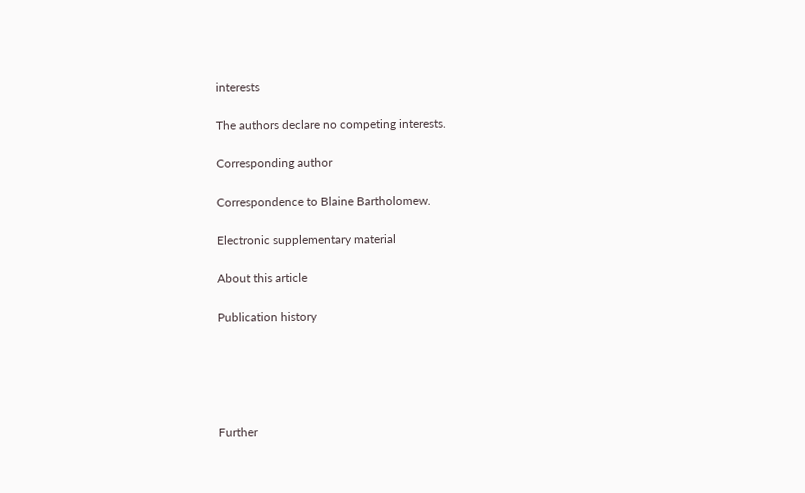interests

The authors declare no competing interests.

Corresponding author

Correspondence to Blaine Bartholomew.

Electronic supplementary material

About this article

Publication history





Further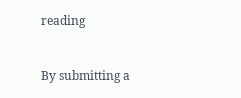reading


By submitting a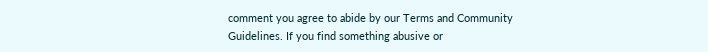comment you agree to abide by our Terms and Community Guidelines. If you find something abusive or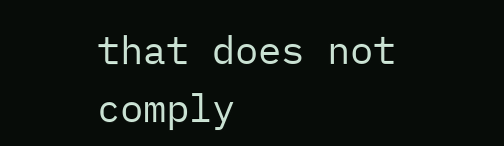that does not comply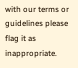with our terms or guidelines please flag it as inappropriate.